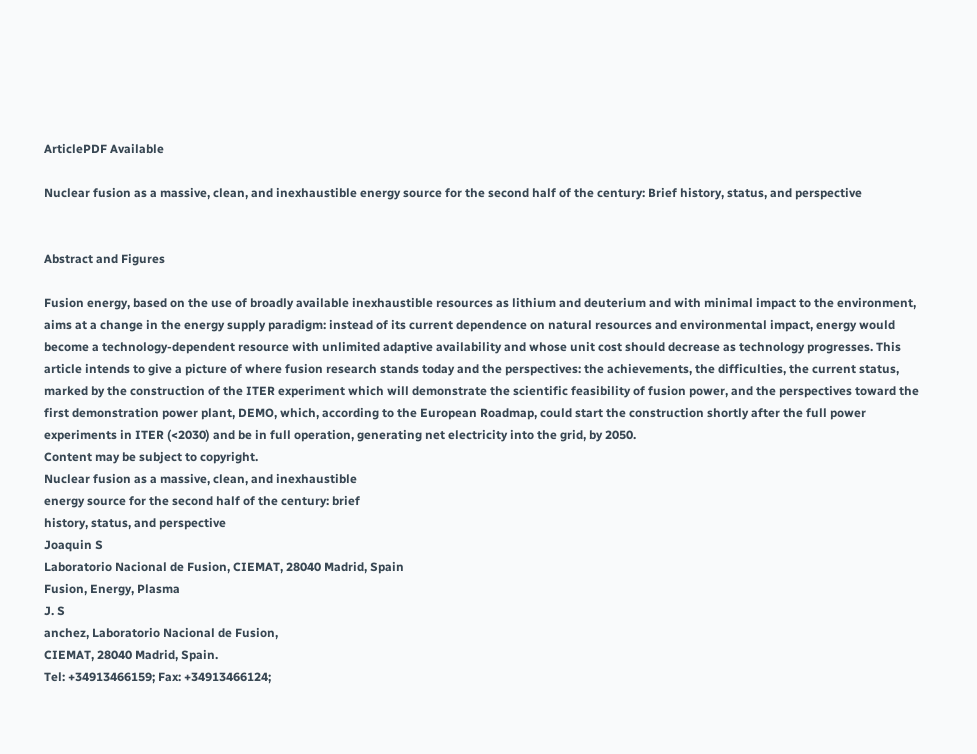ArticlePDF Available

Nuclear fusion as a massive, clean, and inexhaustible energy source for the second half of the century: Brief history, status, and perspective


Abstract and Figures

Fusion energy, based on the use of broadly available inexhaustible resources as lithium and deuterium and with minimal impact to the environment, aims at a change in the energy supply paradigm: instead of its current dependence on natural resources and environmental impact, energy would become a technology-dependent resource with unlimited adaptive availability and whose unit cost should decrease as technology progresses. This article intends to give a picture of where fusion research stands today and the perspectives: the achievements, the difficulties, the current status, marked by the construction of the ITER experiment which will demonstrate the scientific feasibility of fusion power, and the perspectives toward the first demonstration power plant, DEMO, which, according to the European Roadmap, could start the construction shortly after the full power experiments in ITER (<2030) and be in full operation, generating net electricity into the grid, by 2050.
Content may be subject to copyright.
Nuclear fusion as a massive, clean, and inexhaustible
energy source for the second half of the century: brief
history, status, and perspective
Joaquin S
Laboratorio Nacional de Fusion, CIEMAT, 28040 Madrid, Spain
Fusion, Energy, Plasma
J. S
anchez, Laboratorio Nacional de Fusion,
CIEMAT, 28040 Madrid, Spain.
Tel: +34913466159; Fax: +34913466124;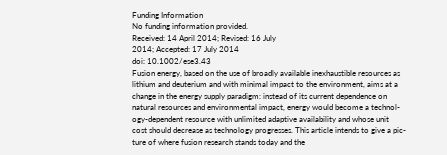Funding Information
No funding information provided.
Received: 14 April 2014; Revised: 16 July
2014; Accepted: 17 July 2014
doi: 10.1002/ese3.43
Fusion energy, based on the use of broadly available inexhaustible resources as
lithium and deuterium and with minimal impact to the environment, aims at a
change in the energy supply paradigm: instead of its current dependence on
natural resources and environmental impact, energy would become a technol-
ogy-dependent resource with unlimited adaptive availability and whose unit
cost should decrease as technology progresses. This article intends to give a pic-
ture of where fusion research stands today and the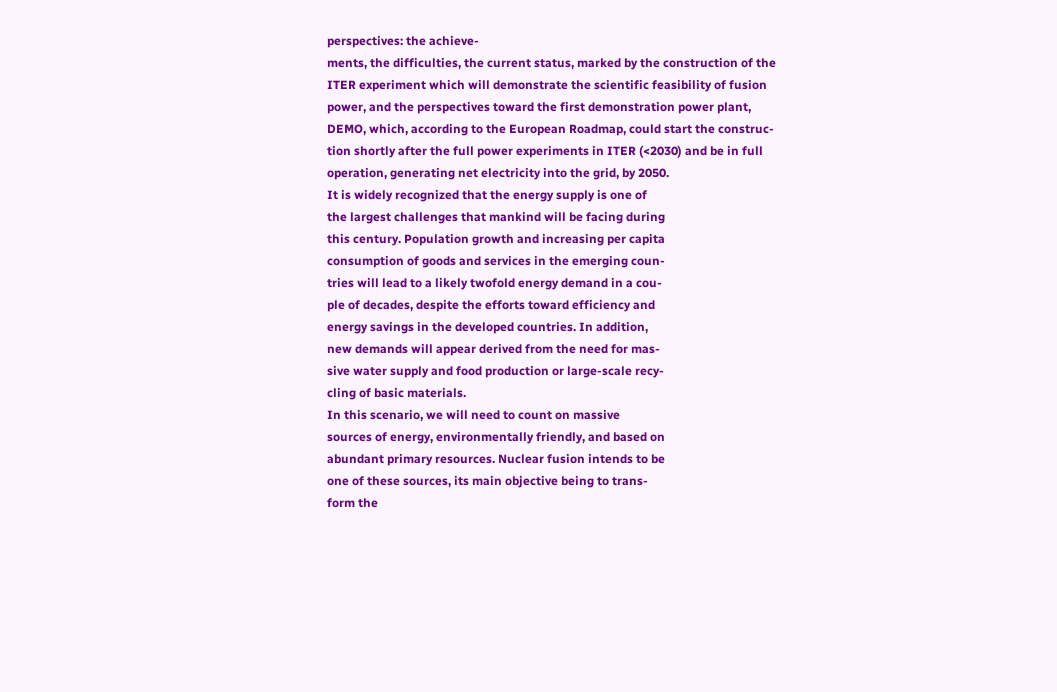perspectives: the achieve-
ments, the difficulties, the current status, marked by the construction of the
ITER experiment which will demonstrate the scientific feasibility of fusion
power, and the perspectives toward the first demonstration power plant,
DEMO, which, according to the European Roadmap, could start the construc-
tion shortly after the full power experiments in ITER (<2030) and be in full
operation, generating net electricity into the grid, by 2050.
It is widely recognized that the energy supply is one of
the largest challenges that mankind will be facing during
this century. Population growth and increasing per capita
consumption of goods and services in the emerging coun-
tries will lead to a likely twofold energy demand in a cou-
ple of decades, despite the efforts toward efficiency and
energy savings in the developed countries. In addition,
new demands will appear derived from the need for mas-
sive water supply and food production or large-scale recy-
cling of basic materials.
In this scenario, we will need to count on massive
sources of energy, environmentally friendly, and based on
abundant primary resources. Nuclear fusion intends to be
one of these sources, its main objective being to trans-
form the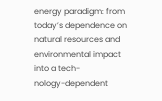energy paradigm: from today’s dependence on
natural resources and environmental impact into a tech-
nology-dependent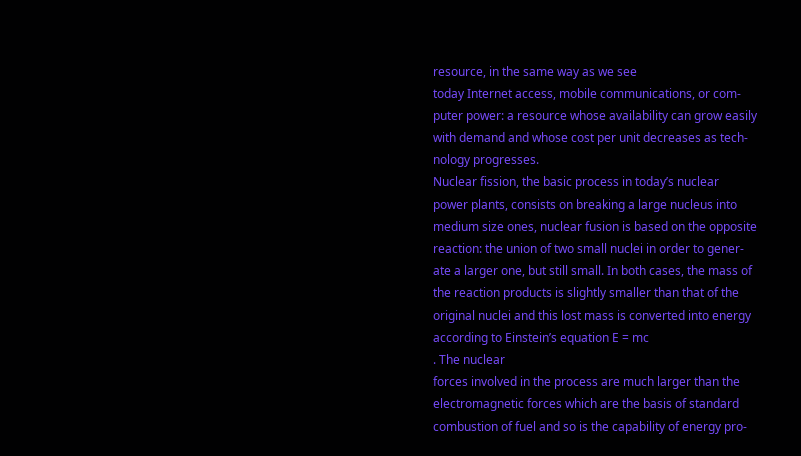resource, in the same way as we see
today Internet access, mobile communications, or com-
puter power: a resource whose availability can grow easily
with demand and whose cost per unit decreases as tech-
nology progresses.
Nuclear fission, the basic process in today’s nuclear
power plants, consists on breaking a large nucleus into
medium size ones, nuclear fusion is based on the opposite
reaction: the union of two small nuclei in order to gener-
ate a larger one, but still small. In both cases, the mass of
the reaction products is slightly smaller than that of the
original nuclei and this lost mass is converted into energy
according to Einstein’s equation E = mc
. The nuclear
forces involved in the process are much larger than the
electromagnetic forces which are the basis of standard
combustion of fuel and so is the capability of energy pro-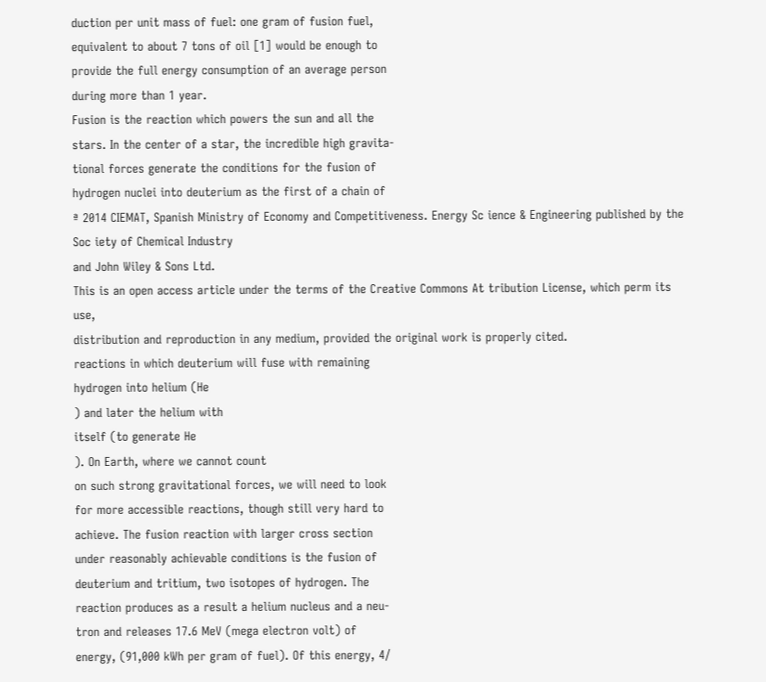duction per unit mass of fuel: one gram of fusion fuel,
equivalent to about 7 tons of oil [1] would be enough to
provide the full energy consumption of an average person
during more than 1 year.
Fusion is the reaction which powers the sun and all the
stars. In the center of a star, the incredible high gravita-
tional forces generate the conditions for the fusion of
hydrogen nuclei into deuterium as the first of a chain of
ª 2014 CIEMAT, Spanish Ministry of Economy and Competitiveness. Energy Sc ience & Engineering published by the Soc iety of Chemical Industry
and John Wiley & Sons Ltd.
This is an open access article under the terms of the Creative Commons At tribution License, which perm its use,
distribution and reproduction in any medium, provided the original work is properly cited.
reactions in which deuterium will fuse with remaining
hydrogen into helium (He
) and later the helium with
itself (to generate He
). On Earth, where we cannot count
on such strong gravitational forces, we will need to look
for more accessible reactions, though still very hard to
achieve. The fusion reaction with larger cross section
under reasonably achievable conditions is the fusion of
deuterium and tritium, two isotopes of hydrogen. The
reaction produces as a result a helium nucleus and a neu-
tron and releases 17.6 MeV (mega electron volt) of
energy, (91,000 kWh per gram of fuel). Of this energy, 4/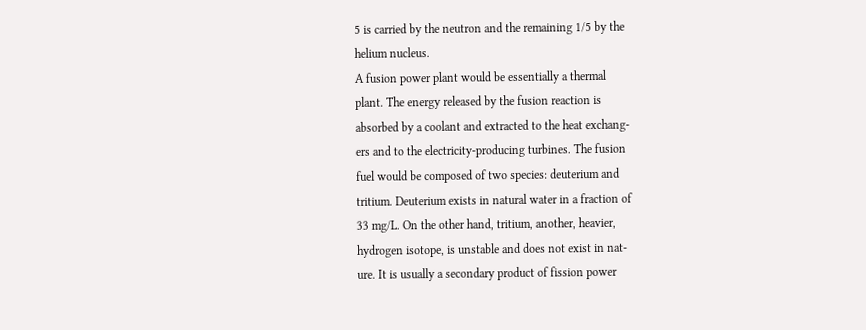5 is carried by the neutron and the remaining 1/5 by the
helium nucleus.
A fusion power plant would be essentially a thermal
plant. The energy released by the fusion reaction is
absorbed by a coolant and extracted to the heat exchang-
ers and to the electricity-producing turbines. The fusion
fuel would be composed of two species: deuterium and
tritium. Deuterium exists in natural water in a fraction of
33 mg/L. On the other hand, tritium, another, heavier,
hydrogen isotope, is unstable and does not exist in nat-
ure. It is usually a secondary product of fission power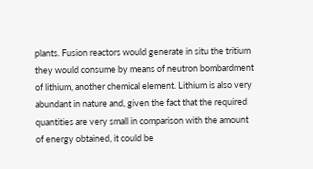plants. Fusion reactors would generate in situ the tritium
they would consume by means of neutron bombardment
of lithium, another chemical element. Lithium is also very
abundant in nature and, given the fact that the required
quantities are very small in comparison with the amount
of energy obtained, it could be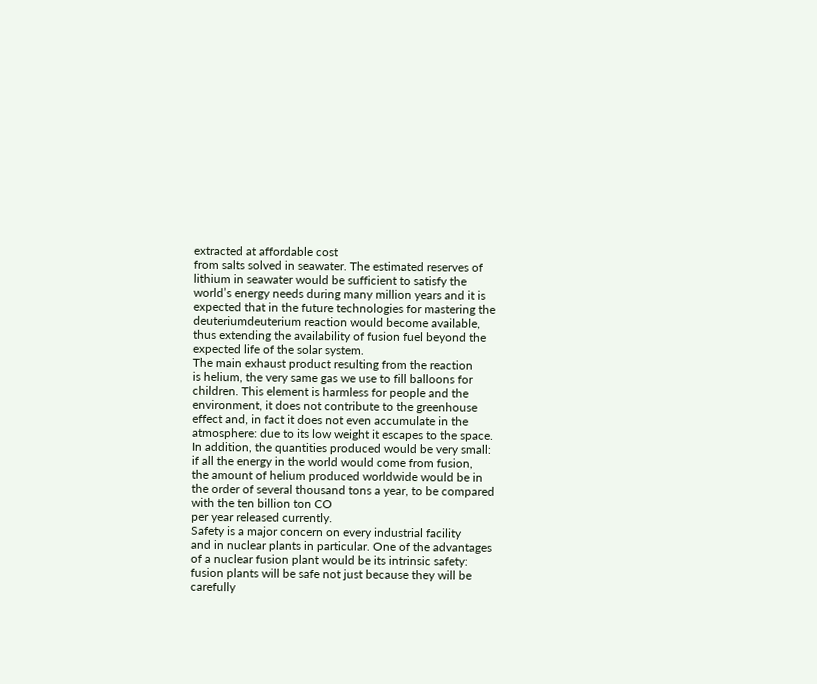extracted at affordable cost
from salts solved in seawater. The estimated reserves of
lithium in seawater would be sufficient to satisfy the
world’s energy needs during many million years and it is
expected that in the future technologies for mastering the
deuteriumdeuterium reaction would become available,
thus extending the availability of fusion fuel beyond the
expected life of the solar system.
The main exhaust product resulting from the reaction
is helium, the very same gas we use to fill balloons for
children. This element is harmless for people and the
environment, it does not contribute to the greenhouse
effect and, in fact it does not even accumulate in the
atmosphere: due to its low weight it escapes to the space.
In addition, the quantities produced would be very small:
if all the energy in the world would come from fusion,
the amount of helium produced worldwide would be in
the order of several thousand tons a year, to be compared
with the ten billion ton CO
per year released currently.
Safety is a major concern on every industrial facility
and in nuclear plants in particular. One of the advantages
of a nuclear fusion plant would be its intrinsic safety:
fusion plants will be safe not just because they will be
carefully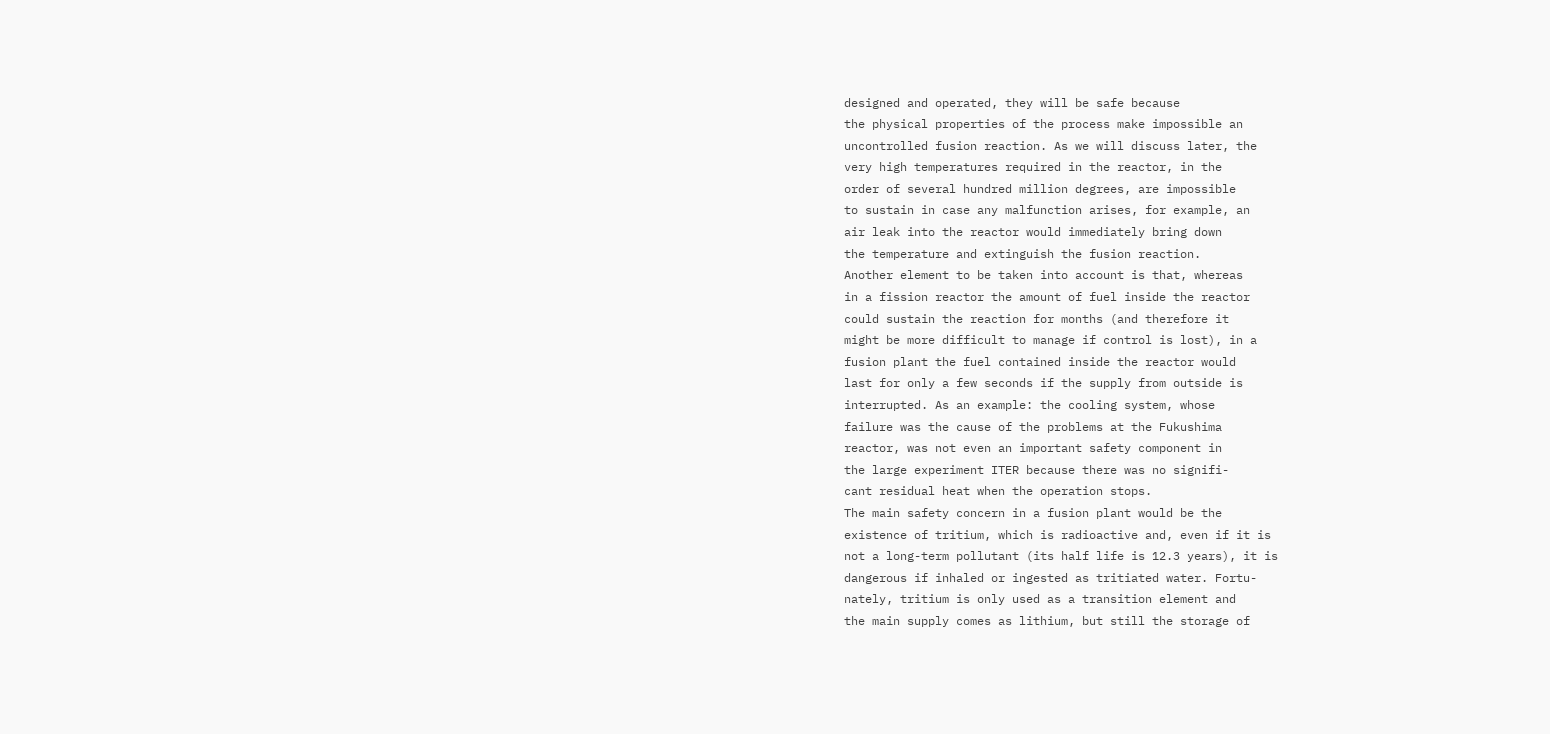designed and operated, they will be safe because
the physical properties of the process make impossible an
uncontrolled fusion reaction. As we will discuss later, the
very high temperatures required in the reactor, in the
order of several hundred million degrees, are impossible
to sustain in case any malfunction arises, for example, an
air leak into the reactor would immediately bring down
the temperature and extinguish the fusion reaction.
Another element to be taken into account is that, whereas
in a fission reactor the amount of fuel inside the reactor
could sustain the reaction for months (and therefore it
might be more difficult to manage if control is lost), in a
fusion plant the fuel contained inside the reactor would
last for only a few seconds if the supply from outside is
interrupted. As an example: the cooling system, whose
failure was the cause of the problems at the Fukushima
reactor, was not even an important safety component in
the large experiment ITER because there was no signifi-
cant residual heat when the operation stops.
The main safety concern in a fusion plant would be the
existence of tritium, which is radioactive and, even if it is
not a long-term pollutant (its half life is 12.3 years), it is
dangerous if inhaled or ingested as tritiated water. Fortu-
nately, tritium is only used as a transition element and
the main supply comes as lithium, but still the storage of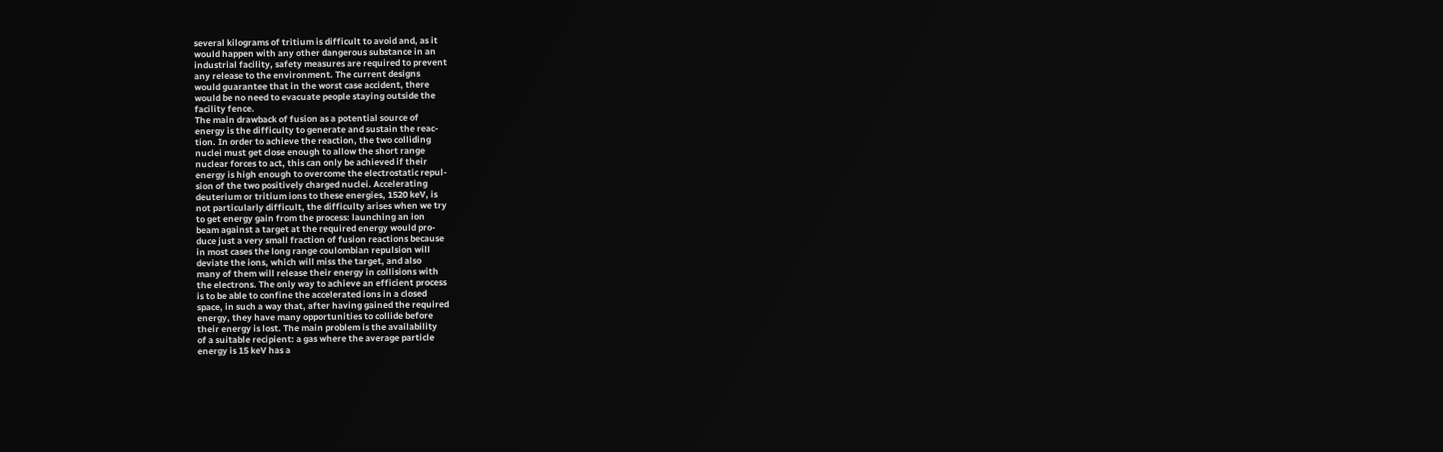several kilograms of tritium is difficult to avoid and, as it
would happen with any other dangerous substance in an
industrial facility, safety measures are required to prevent
any release to the environment. The current designs
would guarantee that in the worst case accident, there
would be no need to evacuate people staying outside the
facility fence.
The main drawback of fusion as a potential source of
energy is the difficulty to generate and sustain the reac-
tion. In order to achieve the reaction, the two colliding
nuclei must get close enough to allow the short range
nuclear forces to act, this can only be achieved if their
energy is high enough to overcome the electrostatic repul-
sion of the two positively charged nuclei. Accelerating
deuterium or tritium ions to these energies, 1520 keV, is
not particularly difficult, the difficulty arises when we try
to get energy gain from the process: launching an ion
beam against a target at the required energy would pro-
duce just a very small fraction of fusion reactions because
in most cases the long range coulombian repulsion will
deviate the ions, which will miss the target, and also
many of them will release their energy in collisions with
the electrons. The only way to achieve an efficient process
is to be able to confine the accelerated ions in a closed
space, in such a way that, after having gained the required
energy, they have many opportunities to collide before
their energy is lost. The main problem is the availability
of a suitable recipient: a gas where the average particle
energy is 15 keV has a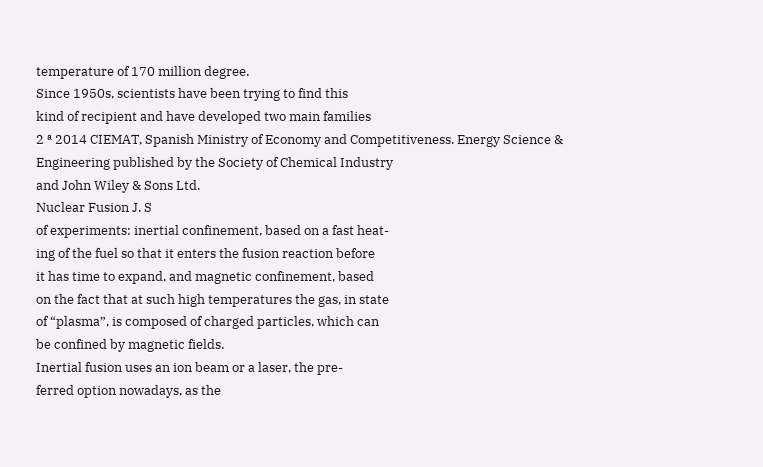temperature of 170 million degree.
Since 1950s, scientists have been trying to find this
kind of recipient and have developed two main families
2 ª 2014 CIEMAT, Spanish Ministry of Economy and Competitiveness. Energy Science & Engineering published by the Society of Chemical Industry
and John Wiley & Sons Ltd.
Nuclear Fusion J. S
of experiments: inertial confinement, based on a fast heat-
ing of the fuel so that it enters the fusion reaction before
it has time to expand, and magnetic confinement, based
on the fact that at such high temperatures the gas, in state
of “plasma”, is composed of charged particles, which can
be confined by magnetic fields.
Inertial fusion uses an ion beam or a laser, the pre-
ferred option nowadays, as the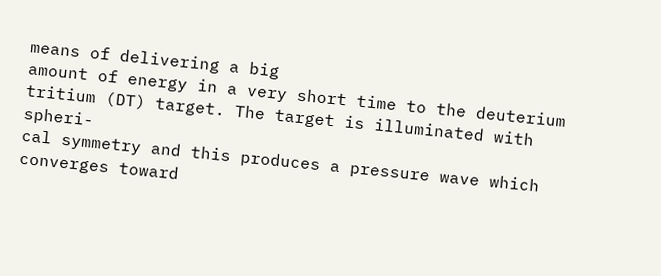means of delivering a big
amount of energy in a very short time to the deuterium
tritium (DT) target. The target is illuminated with spheri-
cal symmetry and this produces a pressure wave which
converges toward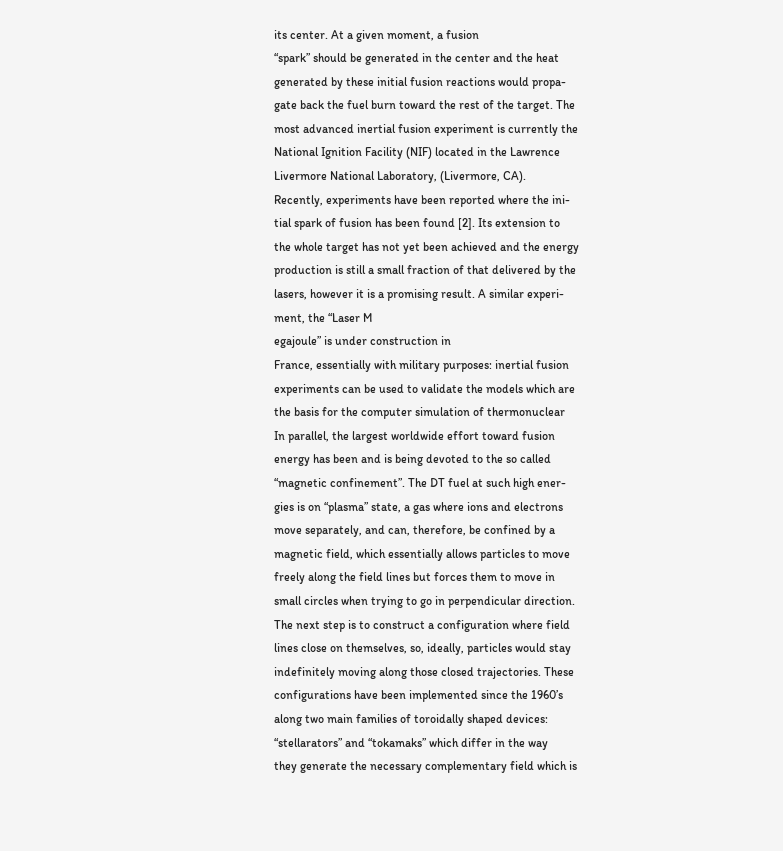its center. At a given moment, a fusion
“spark” should be generated in the center and the heat
generated by these initial fusion reactions would propa-
gate back the fuel burn toward the rest of the target. The
most advanced inertial fusion experiment is currently the
National Ignition Facility (NIF) located in the Lawrence
Livermore National Laboratory, (Livermore, CA).
Recently, experiments have been reported where the ini-
tial spark of fusion has been found [2]. Its extension to
the whole target has not yet been achieved and the energy
production is still a small fraction of that delivered by the
lasers, however it is a promising result. A similar experi-
ment, the “Laser M
egajoule” is under construction in
France, essentially with military purposes: inertial fusion
experiments can be used to validate the models which are
the basis for the computer simulation of thermonuclear
In parallel, the largest worldwide effort toward fusion
energy has been and is being devoted to the so called
“magnetic confinement”. The DT fuel at such high ener-
gies is on “plasma” state, a gas where ions and electrons
move separately, and can, therefore, be confined by a
magnetic field, which essentially allows particles to move
freely along the field lines but forces them to move in
small circles when trying to go in perpendicular direction.
The next step is to construct a configuration where field
lines close on themselves, so, ideally, particles would stay
indefinitely moving along those closed trajectories. These
configurations have been implemented since the 1960’s
along two main families of toroidally shaped devices:
“stellarators” and “tokamaks” which differ in the way
they generate the necessary complementary field which is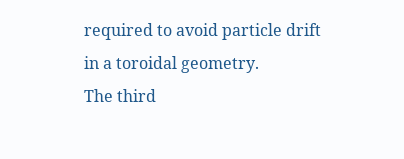required to avoid particle drift in a toroidal geometry.
The third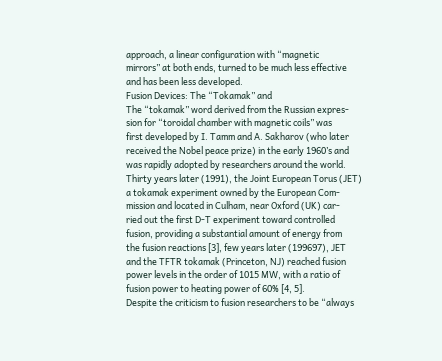approach, a linear configuration with “magnetic
mirrors” at both ends, turned to be much less effective
and has been less developed.
Fusion Devices: The “Tokamak” and
The “tokamak” word derived from the Russian expres-
sion for “toroidal chamber with magnetic coils” was
first developed by I. Tamm and A. Sakharov (who later
received the Nobel peace prize) in the early 1960’s and
was rapidly adopted by researchers around the world.
Thirty years later (1991), the Joint European Torus (JET)
a tokamak experiment owned by the European Com-
mission and located in Culham, near Oxford (UK) car-
ried out the first D-T experiment toward controlled
fusion, providing a substantial amount of energy from
the fusion reactions [3], few years later (199697), JET
and the TFTR tokamak (Princeton, NJ) reached fusion
power levels in the order of 1015 MW, with a ratio of
fusion power to heating power of 60% [4, 5].
Despite the criticism to fusion researchers to be “always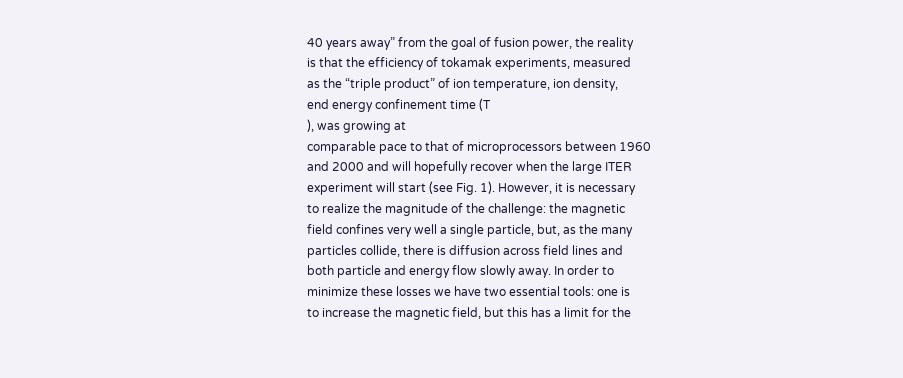40 years away” from the goal of fusion power, the reality
is that the efficiency of tokamak experiments, measured
as the “triple product” of ion temperature, ion density,
end energy confinement time (T
), was growing at
comparable pace to that of microprocessors between 1960
and 2000 and will hopefully recover when the large ITER
experiment will start (see Fig. 1). However, it is necessary
to realize the magnitude of the challenge: the magnetic
field confines very well a single particle, but, as the many
particles collide, there is diffusion across field lines and
both particle and energy flow slowly away. In order to
minimize these losses we have two essential tools: one is
to increase the magnetic field, but this has a limit for the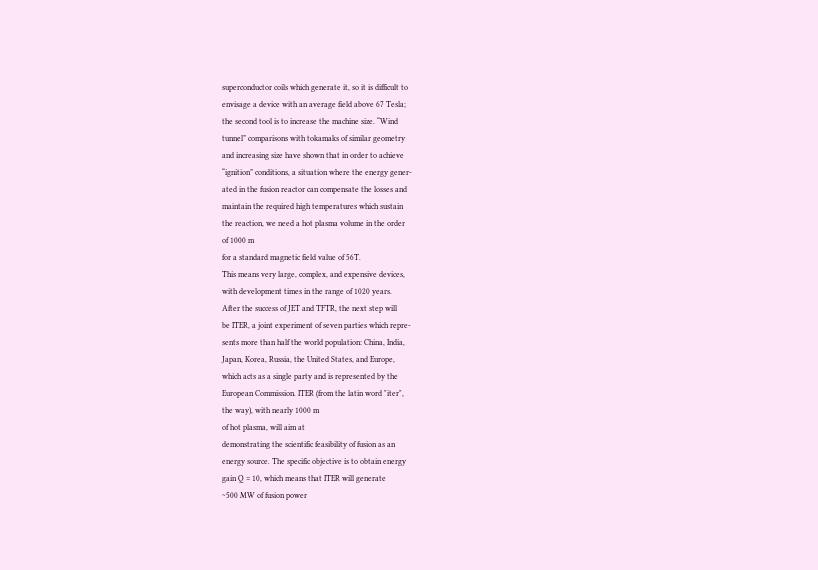superconductor coils which generate it, so it is difficult to
envisage a device with an average field above 67 Tesla;
the second tool is to increase the machine size. “Wind
tunnel” comparisons with tokamaks of similar geometry
and increasing size have shown that in order to achieve
“ignition” conditions, a situation where the energy gener-
ated in the fusion reactor can compensate the losses and
maintain the required high temperatures which sustain
the reaction, we need a hot plasma volume in the order
of 1000 m
for a standard magnetic field value of 56T.
This means very large, complex, and expensive devices,
with development times in the range of 1020 years.
After the success of JET and TFTR, the next step will
be ITER, a joint experiment of seven parties which repre-
sents more than half the world population: China, India,
Japan, Korea, Russia, the United States, and Europe,
which acts as a single party and is represented by the
European Commission. ITER (from the latin word "iter",
the way), with nearly 1000 m
of hot plasma, will aim at
demonstrating the scientific feasibility of fusion as an
energy source. The specific objective is to obtain energy
gain Q = 10, which means that ITER will generate
~500 MW of fusion power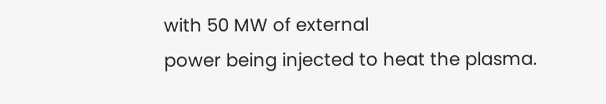with 50 MW of external
power being injected to heat the plasma.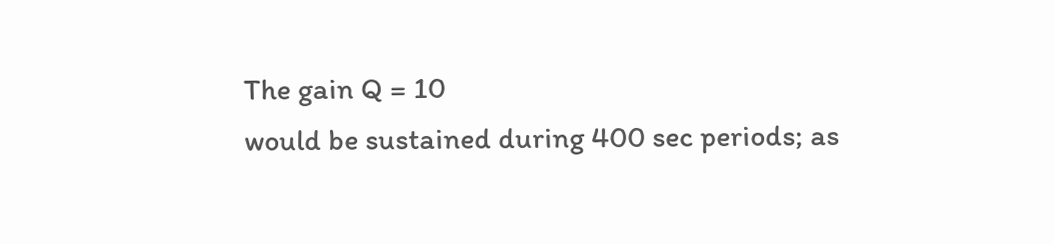The gain Q = 10
would be sustained during 400 sec periods; as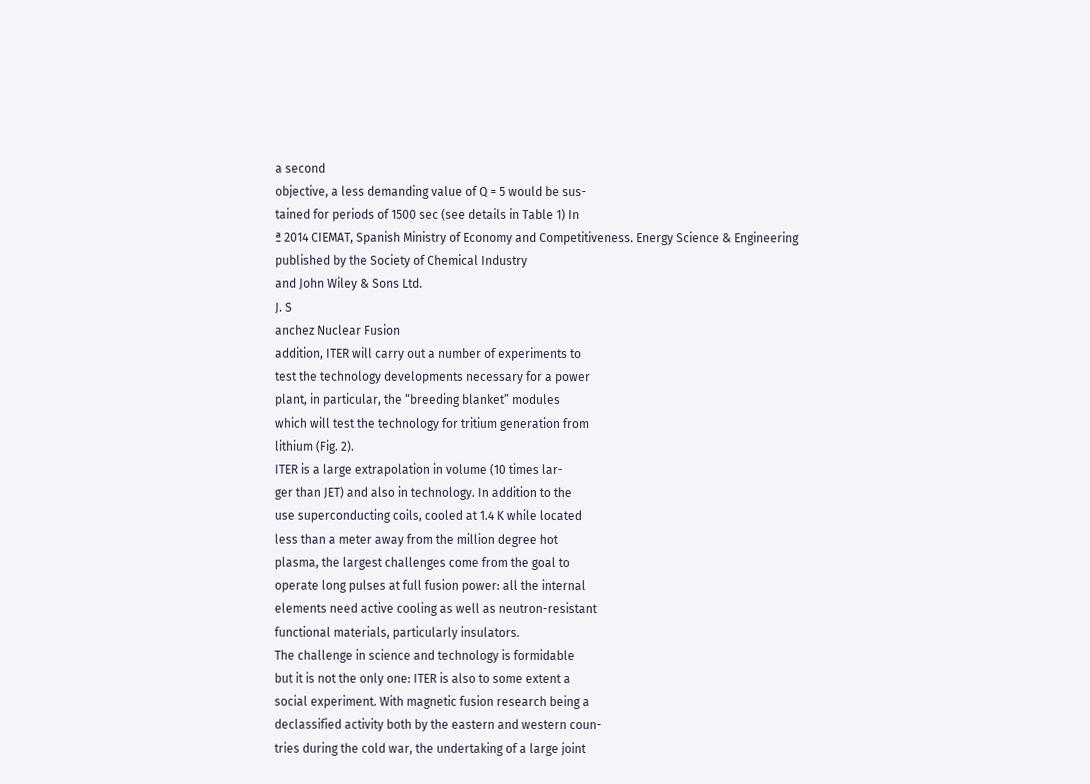a second
objective, a less demanding value of Q = 5 would be sus-
tained for periods of 1500 sec (see details in Table 1) In
ª 2014 CIEMAT, Spanish Ministry of Economy and Competitiveness. Energy Science & Engineering published by the Society of Chemical Industry
and John Wiley & Sons Ltd.
J. S
anchez Nuclear Fusion
addition, ITER will carry out a number of experiments to
test the technology developments necessary for a power
plant, in particular, the “breeding blanket” modules
which will test the technology for tritium generation from
lithium (Fig. 2).
ITER is a large extrapolation in volume (10 times lar-
ger than JET) and also in technology. In addition to the
use superconducting coils, cooled at 1.4 K while located
less than a meter away from the million degree hot
plasma, the largest challenges come from the goal to
operate long pulses at full fusion power: all the internal
elements need active cooling as well as neutron-resistant
functional materials, particularly insulators.
The challenge in science and technology is formidable
but it is not the only one: ITER is also to some extent a
social experiment. With magnetic fusion research being a
declassified activity both by the eastern and western coun-
tries during the cold war, the undertaking of a large joint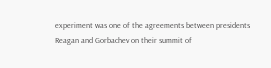experiment was one of the agreements between presidents
Reagan and Gorbachev on their summit of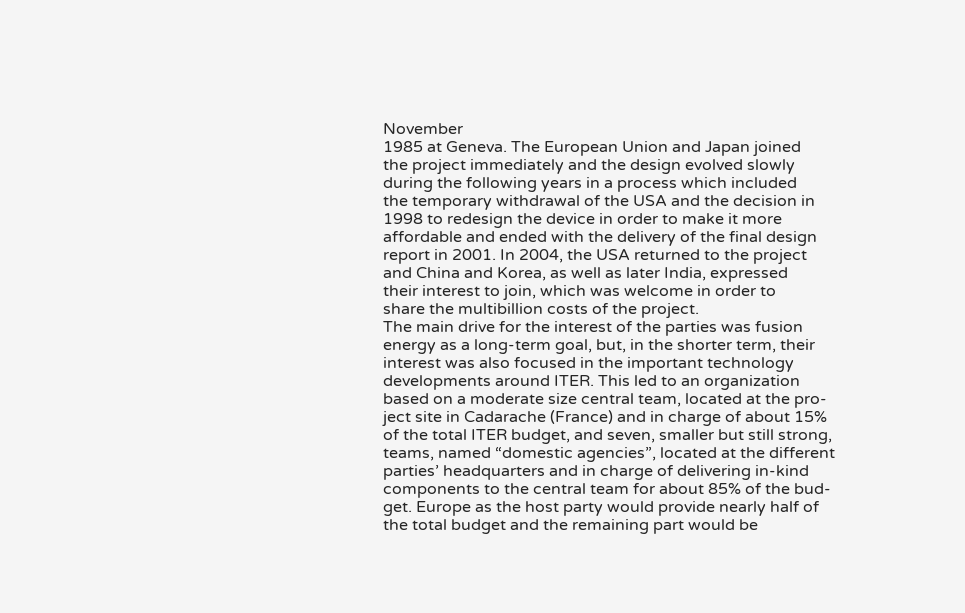November
1985 at Geneva. The European Union and Japan joined
the project immediately and the design evolved slowly
during the following years in a process which included
the temporary withdrawal of the USA and the decision in
1998 to redesign the device in order to make it more
affordable and ended with the delivery of the final design
report in 2001. In 2004, the USA returned to the project
and China and Korea, as well as later India, expressed
their interest to join, which was welcome in order to
share the multibillion costs of the project.
The main drive for the interest of the parties was fusion
energy as a long-term goal, but, in the shorter term, their
interest was also focused in the important technology
developments around ITER. This led to an organization
based on a moderate size central team, located at the pro-
ject site in Cadarache (France) and in charge of about 15%
of the total ITER budget, and seven, smaller but still strong,
teams, named “domestic agencies”, located at the different
parties’ headquarters and in charge of delivering in-kind
components to the central team for about 85% of the bud-
get. Europe as the host party would provide nearly half of
the total budget and the remaining part would be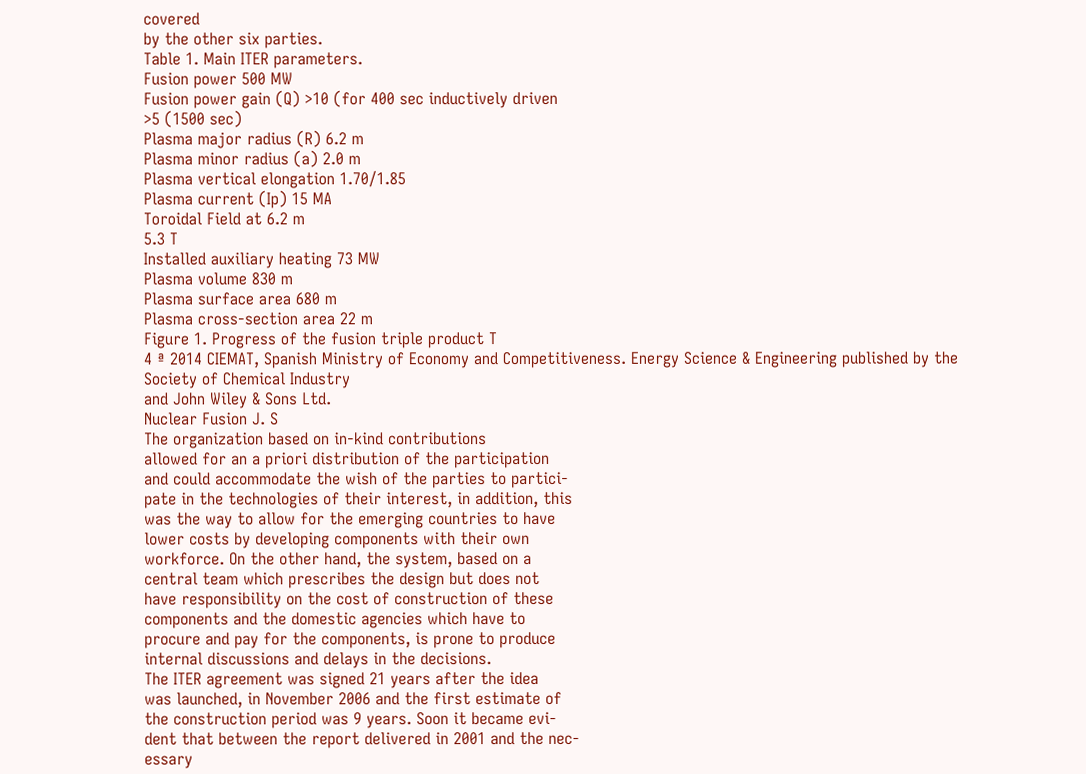covered
by the other six parties.
Table 1. Main ITER parameters.
Fusion power 500 MW
Fusion power gain (Q) >10 (for 400 sec inductively driven
>5 (1500 sec)
Plasma major radius (R) 6.2 m
Plasma minor radius (a) 2.0 m
Plasma vertical elongation 1.70/1.85
Plasma current (Ip) 15 MA
Toroidal Field at 6.2 m
5.3 T
Installed auxiliary heating 73 MW
Plasma volume 830 m
Plasma surface area 680 m
Plasma cross-section area 22 m
Figure 1. Progress of the fusion triple product T
4 ª 2014 CIEMAT, Spanish Ministry of Economy and Competitiveness. Energy Science & Engineering published by the Society of Chemical Industry
and John Wiley & Sons Ltd.
Nuclear Fusion J. S
The organization based on in-kind contributions
allowed for an a priori distribution of the participation
and could accommodate the wish of the parties to partici-
pate in the technologies of their interest, in addition, this
was the way to allow for the emerging countries to have
lower costs by developing components with their own
workforce. On the other hand, the system, based on a
central team which prescribes the design but does not
have responsibility on the cost of construction of these
components and the domestic agencies which have to
procure and pay for the components, is prone to produce
internal discussions and delays in the decisions.
The ITER agreement was signed 21 years after the idea
was launched, in November 2006 and the first estimate of
the construction period was 9 years. Soon it became evi-
dent that between the report delivered in 2001 and the nec-
essary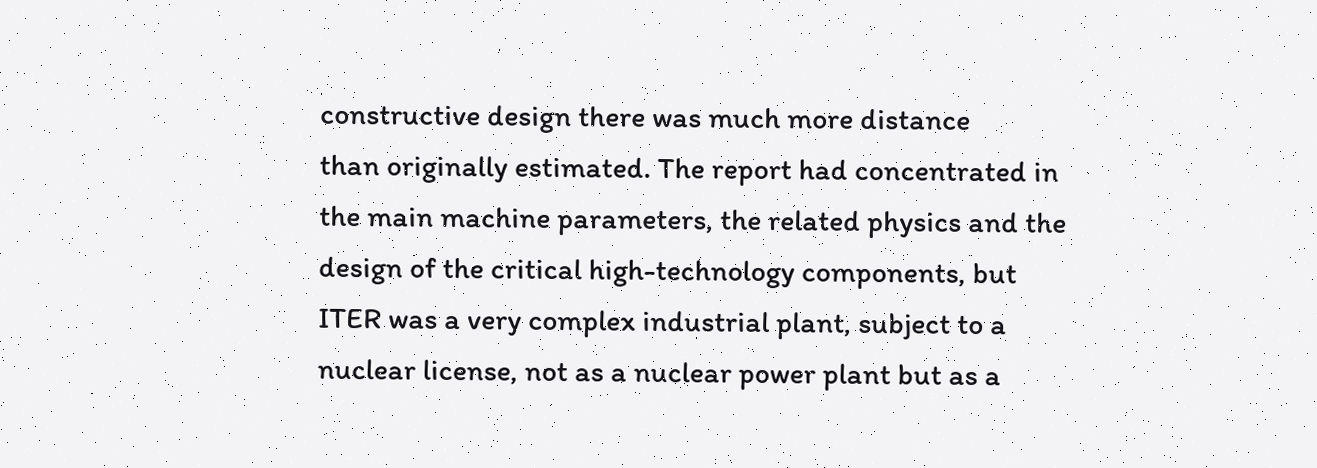constructive design there was much more distance
than originally estimated. The report had concentrated in
the main machine parameters, the related physics and the
design of the critical high-technology components, but
ITER was a very complex industrial plant, subject to a
nuclear license, not as a nuclear power plant but as a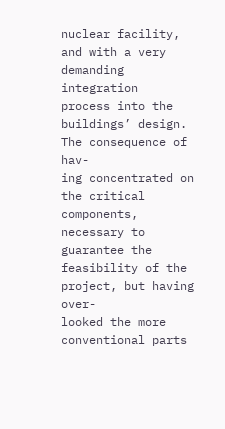nuclear facility, and with a very demanding integration
process into the buildings’ design. The consequence of hav-
ing concentrated on the critical components, necessary to
guarantee the feasibility of the project, but having over-
looked the more conventional parts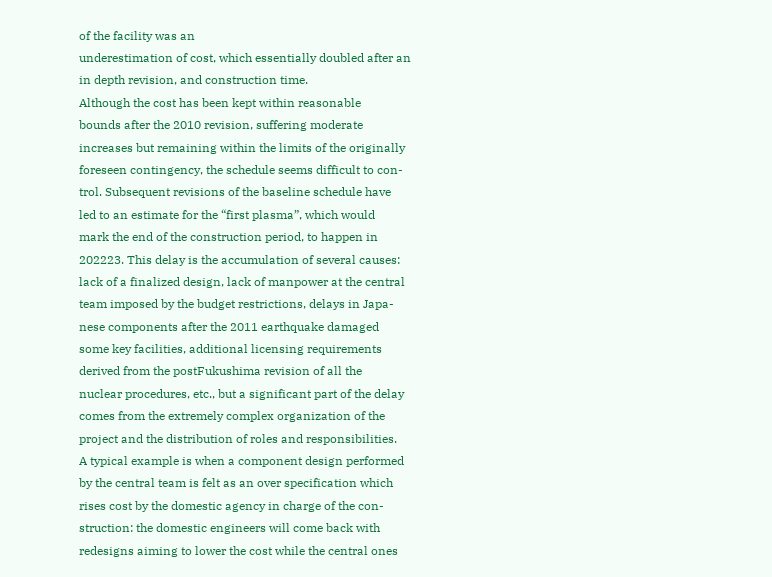of the facility was an
underestimation of cost, which essentially doubled after an
in depth revision, and construction time.
Although the cost has been kept within reasonable
bounds after the 2010 revision, suffering moderate
increases but remaining within the limits of the originally
foreseen contingency, the schedule seems difficult to con-
trol. Subsequent revisions of the baseline schedule have
led to an estimate for the “first plasma”, which would
mark the end of the construction period, to happen in
202223. This delay is the accumulation of several causes:
lack of a finalized design, lack of manpower at the central
team imposed by the budget restrictions, delays in Japa-
nese components after the 2011 earthquake damaged
some key facilities, additional licensing requirements
derived from the postFukushima revision of all the
nuclear procedures, etc., but a significant part of the delay
comes from the extremely complex organization of the
project and the distribution of roles and responsibilities.
A typical example is when a component design performed
by the central team is felt as an over specification which
rises cost by the domestic agency in charge of the con-
struction: the domestic engineers will come back with
redesigns aiming to lower the cost while the central ones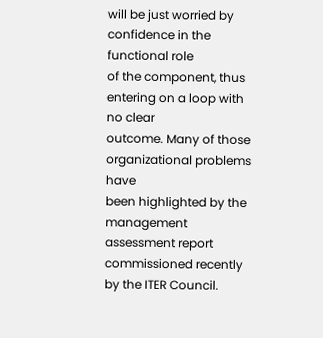will be just worried by confidence in the functional role
of the component, thus entering on a loop with no clear
outcome. Many of those organizational problems have
been highlighted by the management assessment report
commissioned recently by the ITER Council.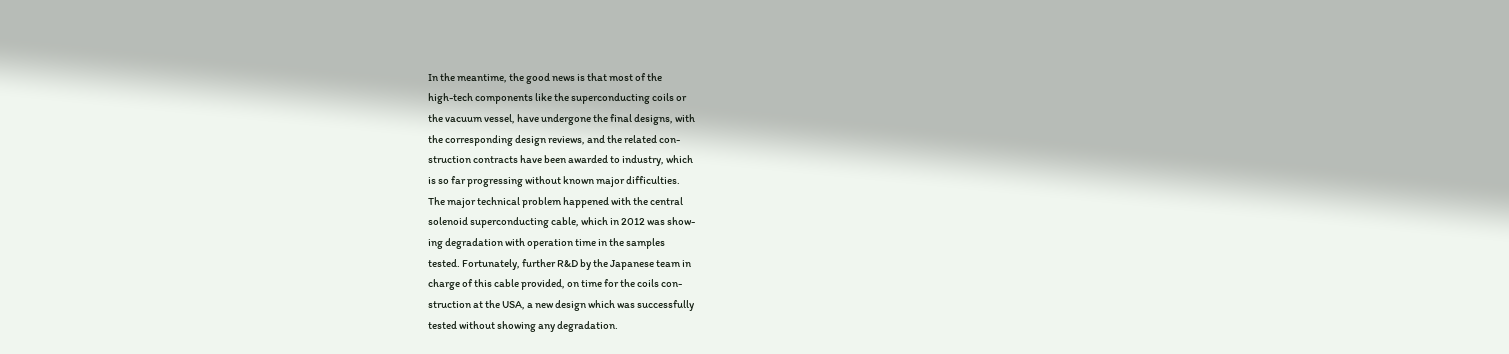In the meantime, the good news is that most of the
high-tech components like the superconducting coils or
the vacuum vessel, have undergone the final designs, with
the corresponding design reviews, and the related con-
struction contracts have been awarded to industry, which
is so far progressing without known major difficulties.
The major technical problem happened with the central
solenoid superconducting cable, which in 2012 was show-
ing degradation with operation time in the samples
tested. Fortunately, further R&D by the Japanese team in
charge of this cable provided, on time for the coils con-
struction at the USA, a new design which was successfully
tested without showing any degradation.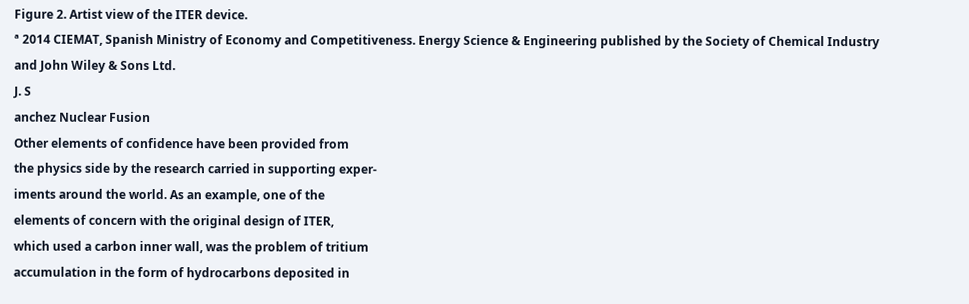Figure 2. Artist view of the ITER device.
ª 2014 CIEMAT, Spanish Ministry of Economy and Competitiveness. Energy Science & Engineering published by the Society of Chemical Industry
and John Wiley & Sons Ltd.
J. S
anchez Nuclear Fusion
Other elements of confidence have been provided from
the physics side by the research carried in supporting exper-
iments around the world. As an example, one of the
elements of concern with the original design of ITER,
which used a carbon inner wall, was the problem of tritium
accumulation in the form of hydrocarbons deposited in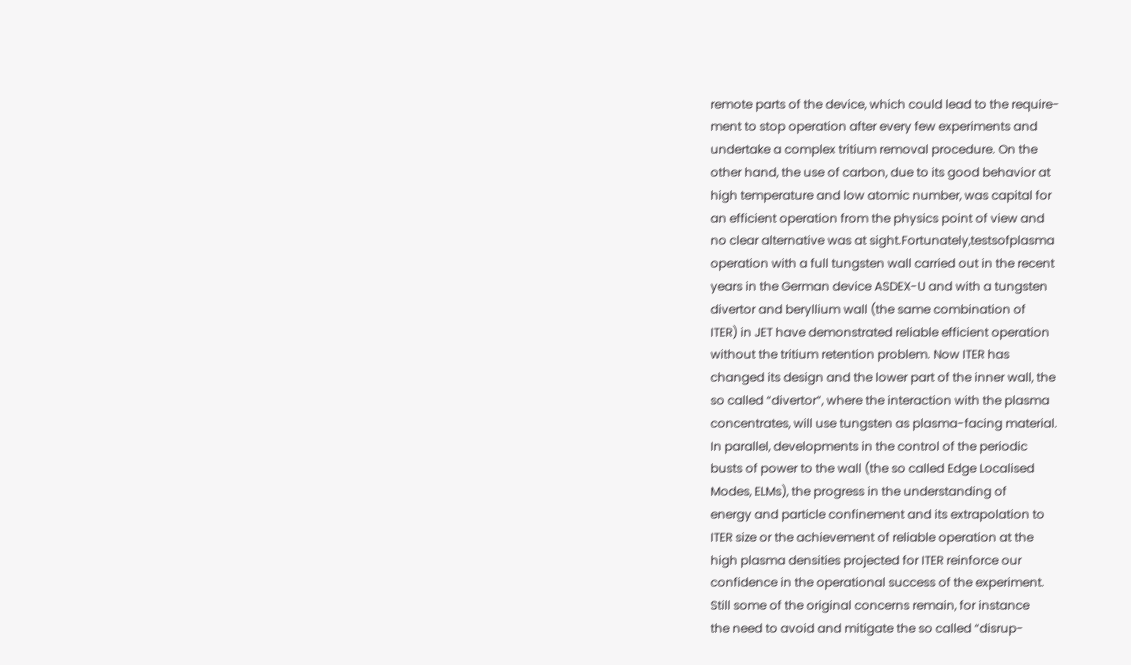remote parts of the device, which could lead to the require-
ment to stop operation after every few experiments and
undertake a complex tritium removal procedure. On the
other hand, the use of carbon, due to its good behavior at
high temperature and low atomic number, was capital for
an efficient operation from the physics point of view and
no clear alternative was at sight.Fortunately,testsofplasma
operation with a full tungsten wall carried out in the recent
years in the German device ASDEX-U and with a tungsten
divertor and beryllium wall (the same combination of
ITER) in JET have demonstrated reliable efficient operation
without the tritium retention problem. Now ITER has
changed its design and the lower part of the inner wall, the
so called “divertor”, where the interaction with the plasma
concentrates, will use tungsten as plasma-facing material.
In parallel, developments in the control of the periodic
busts of power to the wall (the so called Edge Localised
Modes, ELMs), the progress in the understanding of
energy and particle confinement and its extrapolation to
ITER size or the achievement of reliable operation at the
high plasma densities projected for ITER reinforce our
confidence in the operational success of the experiment.
Still some of the original concerns remain, for instance
the need to avoid and mitigate the so called “disrup-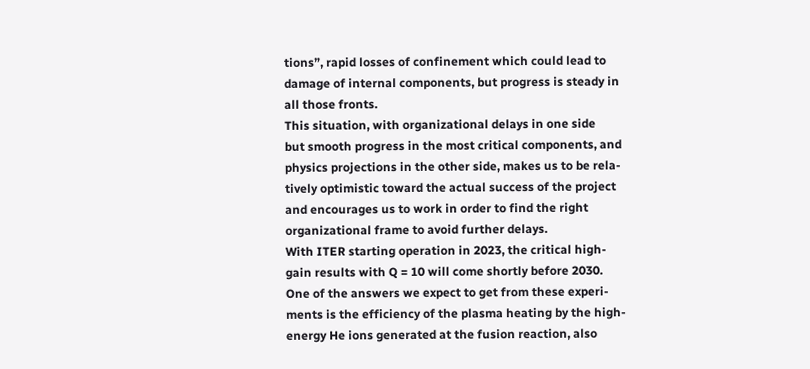tions”, rapid losses of confinement which could lead to
damage of internal components, but progress is steady in
all those fronts.
This situation, with organizational delays in one side
but smooth progress in the most critical components, and
physics projections in the other side, makes us to be rela-
tively optimistic toward the actual success of the project
and encourages us to work in order to find the right
organizational frame to avoid further delays.
With ITER starting operation in 2023, the critical high-
gain results with Q = 10 will come shortly before 2030.
One of the answers we expect to get from these experi-
ments is the efficiency of the plasma heating by the high-
energy He ions generated at the fusion reaction, also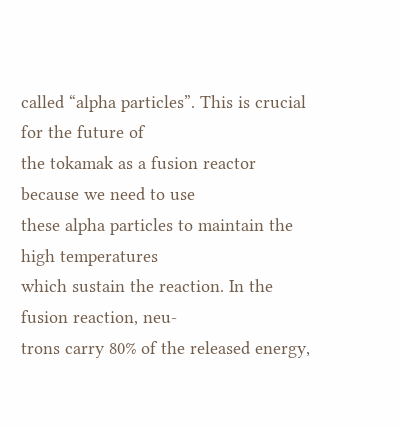called “alpha particles”. This is crucial for the future of
the tokamak as a fusion reactor because we need to use
these alpha particles to maintain the high temperatures
which sustain the reaction. In the fusion reaction, neu-
trons carry 80% of the released energy,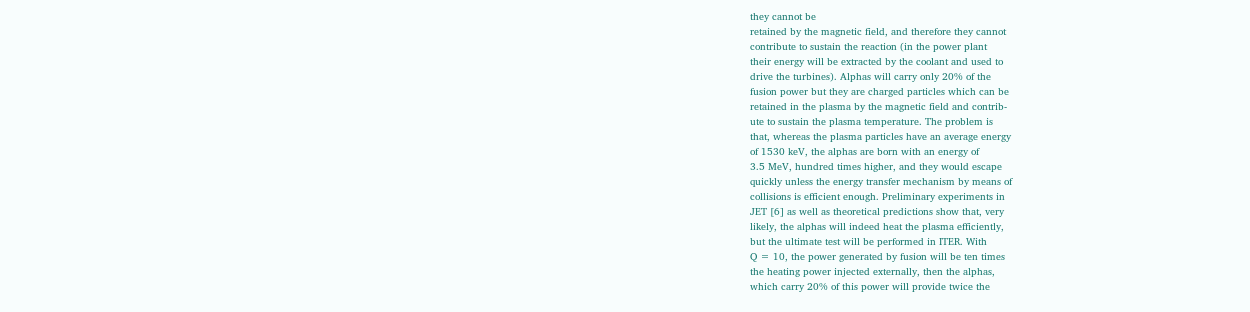they cannot be
retained by the magnetic field, and therefore they cannot
contribute to sustain the reaction (in the power plant
their energy will be extracted by the coolant and used to
drive the turbines). Alphas will carry only 20% of the
fusion power but they are charged particles which can be
retained in the plasma by the magnetic field and contrib-
ute to sustain the plasma temperature. The problem is
that, whereas the plasma particles have an average energy
of 1530 keV, the alphas are born with an energy of
3.5 MeV, hundred times higher, and they would escape
quickly unless the energy transfer mechanism by means of
collisions is efficient enough. Preliminary experiments in
JET [6] as well as theoretical predictions show that, very
likely, the alphas will indeed heat the plasma efficiently,
but the ultimate test will be performed in ITER. With
Q = 10, the power generated by fusion will be ten times
the heating power injected externally, then the alphas,
which carry 20% of this power will provide twice the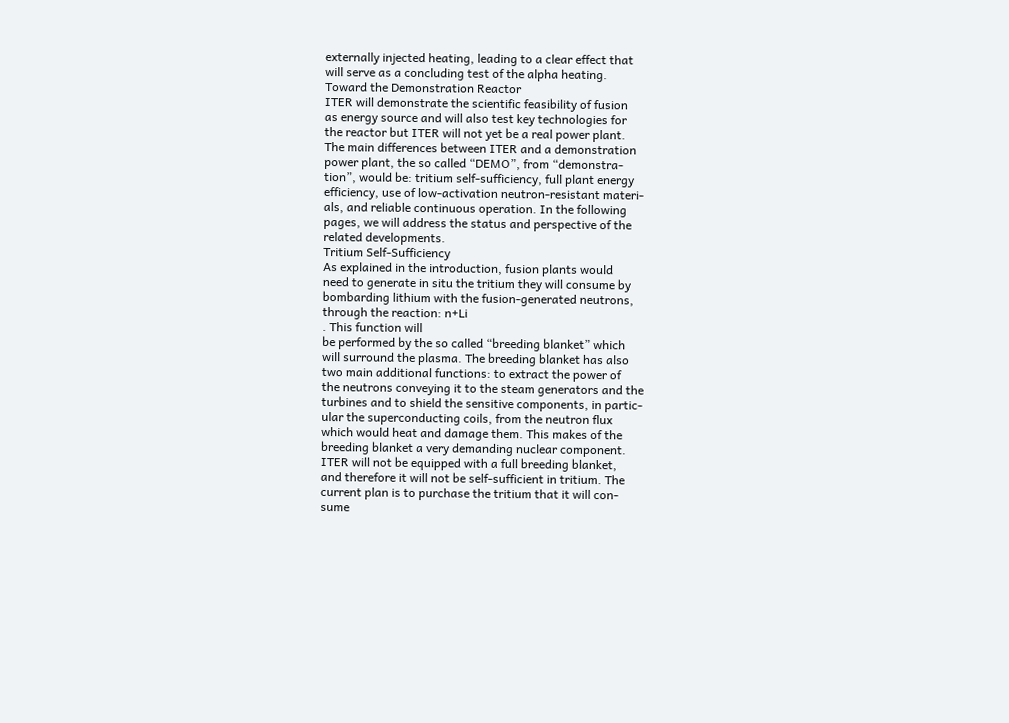externally injected heating, leading to a clear effect that
will serve as a concluding test of the alpha heating.
Toward the Demonstration Reactor
ITER will demonstrate the scientific feasibility of fusion
as energy source and will also test key technologies for
the reactor but ITER will not yet be a real power plant.
The main differences between ITER and a demonstration
power plant, the so called “DEMO”, from “demonstra-
tion”, would be: tritium self-sufficiency, full plant energy
efficiency, use of low-activation neutron-resistant materi-
als, and reliable continuous operation. In the following
pages, we will address the status and perspective of the
related developments.
Tritium Self-Sufficiency
As explained in the introduction, fusion plants would
need to generate in situ the tritium they will consume by
bombarding lithium with the fusion-generated neutrons,
through the reaction: n+Li
. This function will
be performed by the so called “breeding blanket” which
will surround the plasma. The breeding blanket has also
two main additional functions: to extract the power of
the neutrons conveying it to the steam generators and the
turbines and to shield the sensitive components, in partic-
ular the superconducting coils, from the neutron flux
which would heat and damage them. This makes of the
breeding blanket a very demanding nuclear component.
ITER will not be equipped with a full breeding blanket,
and therefore it will not be self-sufficient in tritium. The
current plan is to purchase the tritium that it will con-
sume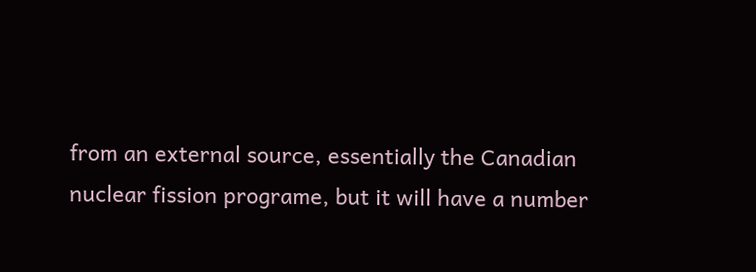from an external source, essentially the Canadian
nuclear fission programe, but it will have a number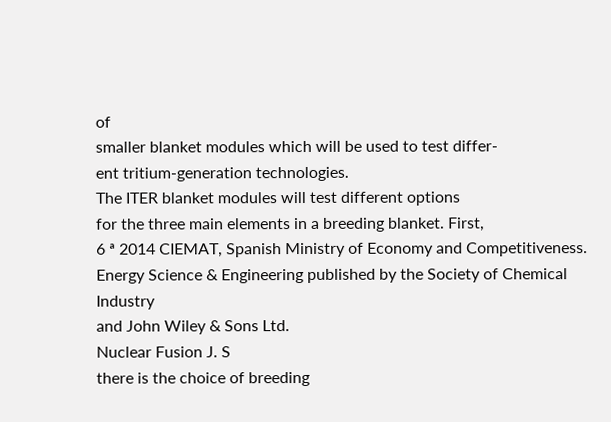of
smaller blanket modules which will be used to test differ-
ent tritium-generation technologies.
The ITER blanket modules will test different options
for the three main elements in a breeding blanket. First,
6 ª 2014 CIEMAT, Spanish Ministry of Economy and Competitiveness. Energy Science & Engineering published by the Society of Chemical Industry
and John Wiley & Sons Ltd.
Nuclear Fusion J. S
there is the choice of breeding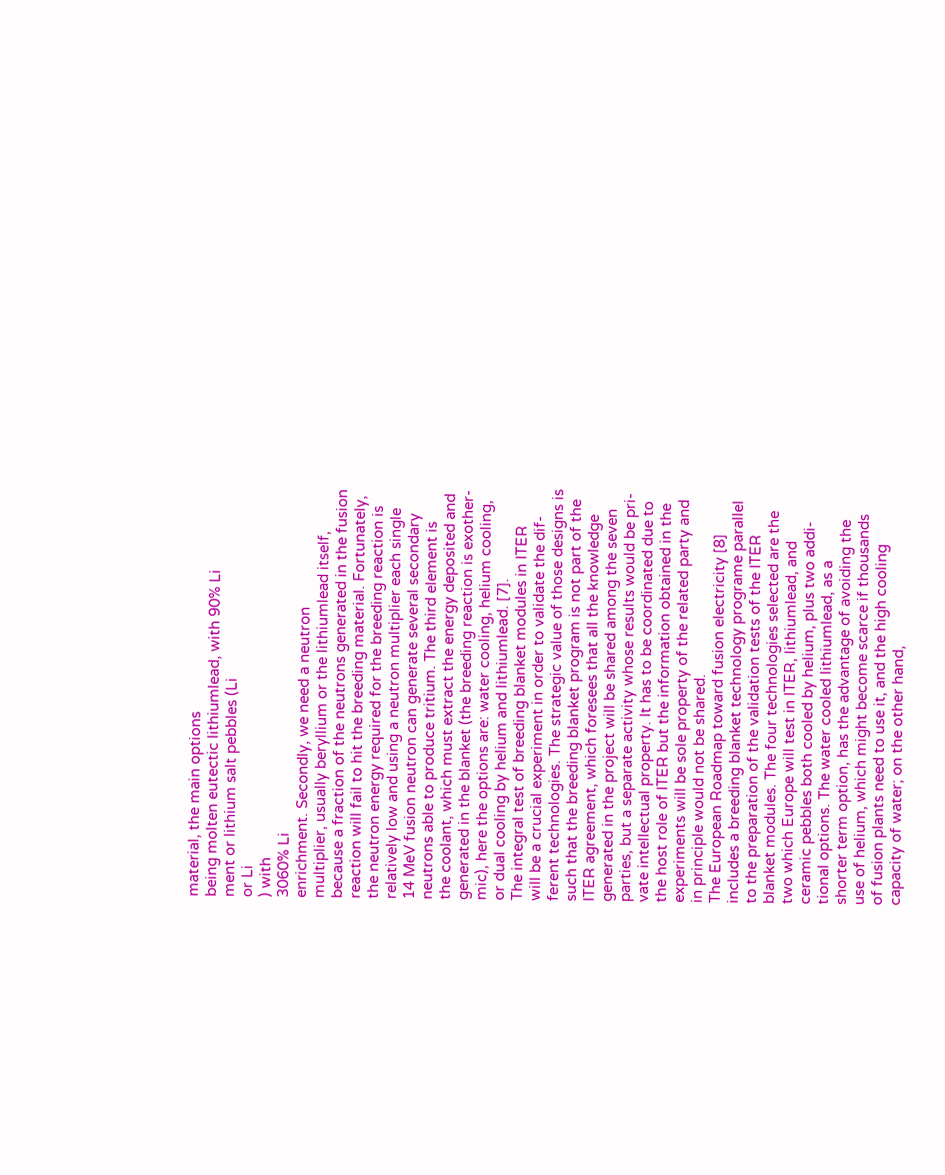material, the main options
being molten eutectic lithiumlead, with 90% Li
ment or lithium salt pebbles (Li
or Li
) with
3060% Li
enrichment. Secondly, we need a neutron
multiplier, usually beryllium or the lithiumlead itself,
because a fraction of the neutrons generated in the fusion
reaction will fail to hit the breeding material. Fortunately,
the neutron energy required for the breeding reaction is
relatively low and using a neutron multiplier each single
14 MeV fusion neutron can generate several secondary
neutrons able to produce tritium. The third element is
the coolant, which must extract the energy deposited and
generated in the blanket (the breeding reaction is exother-
mic), here the options are: water cooling, helium cooling,
or dual cooling by helium and lithiumlead. [7].
The integral test of breeding blanket modules in ITER
will be a crucial experiment in order to validate the dif-
ferent technologies. The strategic value of those designs is
such that the breeding blanket program is not part of the
ITER agreement, which foresees that all the knowledge
generated in the project will be shared among the seven
parties, but a separate activity whose results would be pri-
vate intellectual property. It has to be coordinated due to
the host role of ITER but the information obtained in the
experiments will be sole property of the related party and
in principle would not be shared.
The European Roadmap toward fusion electricity [8]
includes a breeding blanket technology programe parallel
to the preparation of the validation tests of the ITER
blanket modules. The four technologies selected are the
two which Europe will test in ITER, lithiumlead, and
ceramic pebbles both cooled by helium, plus two addi-
tional options. The water cooled lithiumlead, as a
shorter term option, has the advantage of avoiding the
use of helium, which might become scarce if thousands
of fusion plants need to use it, and the high cooling
capacity of water; on the other hand,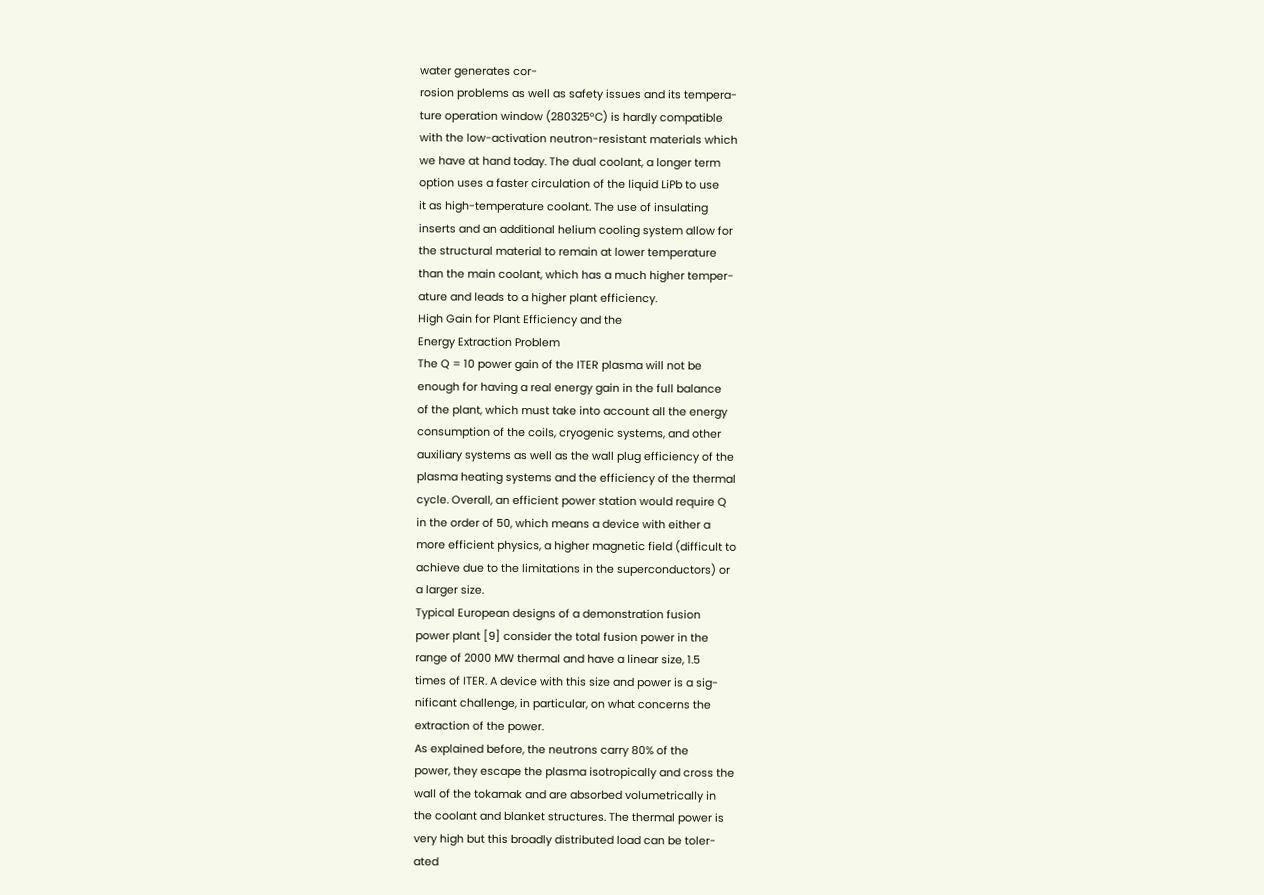water generates cor-
rosion problems as well as safety issues and its tempera-
ture operation window (280325°C) is hardly compatible
with the low-activation neutron-resistant materials which
we have at hand today. The dual coolant, a longer term
option uses a faster circulation of the liquid LiPb to use
it as high-temperature coolant. The use of insulating
inserts and an additional helium cooling system allow for
the structural material to remain at lower temperature
than the main coolant, which has a much higher temper-
ature and leads to a higher plant efficiency.
High Gain for Plant Efficiency and the
Energy Extraction Problem
The Q = 10 power gain of the ITER plasma will not be
enough for having a real energy gain in the full balance
of the plant, which must take into account all the energy
consumption of the coils, cryogenic systems, and other
auxiliary systems as well as the wall plug efficiency of the
plasma heating systems and the efficiency of the thermal
cycle. Overall, an efficient power station would require Q
in the order of 50, which means a device with either a
more efficient physics, a higher magnetic field (difficult to
achieve due to the limitations in the superconductors) or
a larger size.
Typical European designs of a demonstration fusion
power plant [9] consider the total fusion power in the
range of 2000 MW thermal and have a linear size, 1.5
times of ITER. A device with this size and power is a sig-
nificant challenge, in particular, on what concerns the
extraction of the power.
As explained before, the neutrons carry 80% of the
power, they escape the plasma isotropically and cross the
wall of the tokamak and are absorbed volumetrically in
the coolant and blanket structures. The thermal power is
very high but this broadly distributed load can be toler-
ated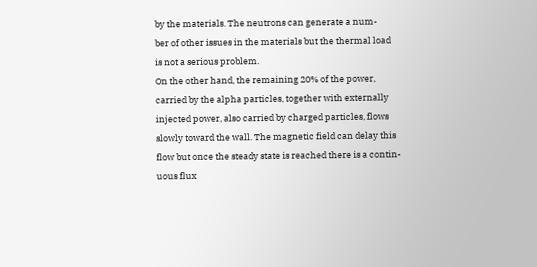by the materials. The neutrons can generate a num-
ber of other issues in the materials but the thermal load
is not a serious problem.
On the other hand, the remaining 20% of the power,
carried by the alpha particles, together with externally
injected power, also carried by charged particles, flows
slowly toward the wall. The magnetic field can delay this
flow but once the steady state is reached there is a contin-
uous flux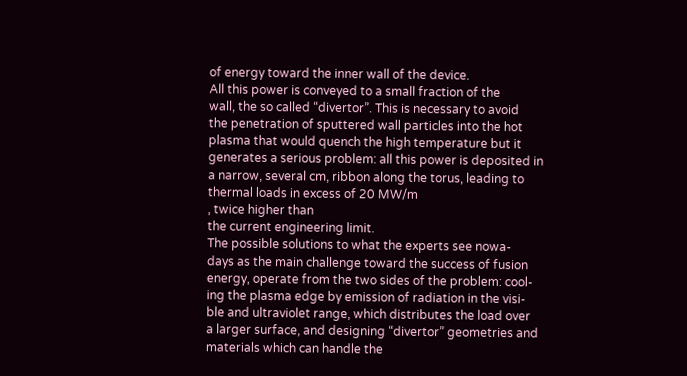of energy toward the inner wall of the device.
All this power is conveyed to a small fraction of the
wall, the so called “divertor”. This is necessary to avoid
the penetration of sputtered wall particles into the hot
plasma that would quench the high temperature but it
generates a serious problem: all this power is deposited in
a narrow, several cm, ribbon along the torus, leading to
thermal loads in excess of 20 MW/m
, twice higher than
the current engineering limit.
The possible solutions to what the experts see nowa-
days as the main challenge toward the success of fusion
energy, operate from the two sides of the problem: cool-
ing the plasma edge by emission of radiation in the visi-
ble and ultraviolet range, which distributes the load over
a larger surface, and designing “divertor” geometries and
materials which can handle the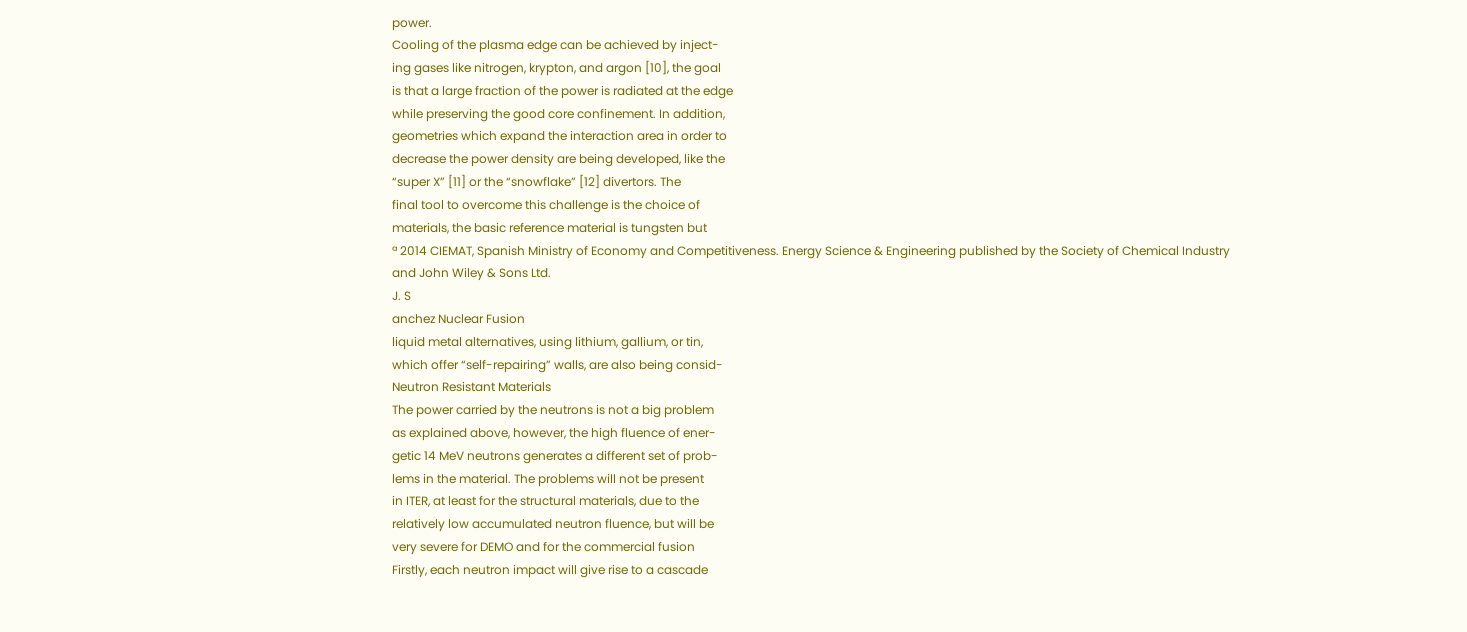power.
Cooling of the plasma edge can be achieved by inject-
ing gases like nitrogen, krypton, and argon [10], the goal
is that a large fraction of the power is radiated at the edge
while preserving the good core confinement. In addition,
geometries which expand the interaction area in order to
decrease the power density are being developed, like the
“super X” [11] or the “snowflake” [12] divertors. The
final tool to overcome this challenge is the choice of
materials, the basic reference material is tungsten but
ª 2014 CIEMAT, Spanish Ministry of Economy and Competitiveness. Energy Science & Engineering published by the Society of Chemical Industry
and John Wiley & Sons Ltd.
J. S
anchez Nuclear Fusion
liquid metal alternatives, using lithium, gallium, or tin,
which offer “self-repairing” walls, are also being consid-
Neutron Resistant Materials
The power carried by the neutrons is not a big problem
as explained above, however, the high fluence of ener-
getic 14 MeV neutrons generates a different set of prob-
lems in the material. The problems will not be present
in ITER, at least for the structural materials, due to the
relatively low accumulated neutron fluence, but will be
very severe for DEMO and for the commercial fusion
Firstly, each neutron impact will give rise to a cascade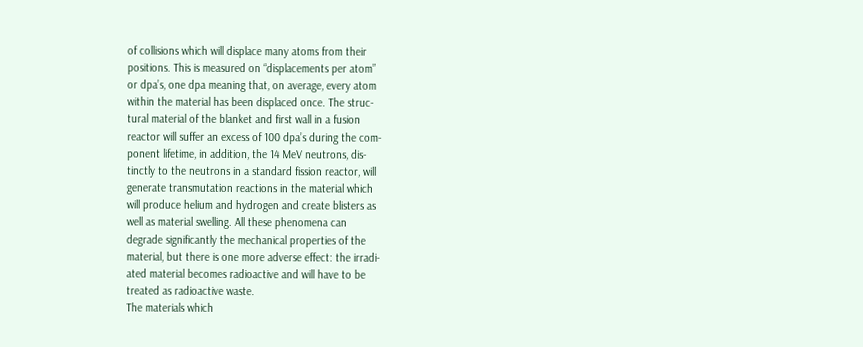of collisions which will displace many atoms from their
positions. This is measured on “displacements per atom”
or dpa’s, one dpa meaning that, on average, every atom
within the material has been displaced once. The struc-
tural material of the blanket and first wall in a fusion
reactor will suffer an excess of 100 dpa’s during the com-
ponent lifetime, in addition, the 14 MeV neutrons, dis-
tinctly to the neutrons in a standard fission reactor, will
generate transmutation reactions in the material which
will produce helium and hydrogen and create blisters as
well as material swelling. All these phenomena can
degrade significantly the mechanical properties of the
material, but there is one more adverse effect: the irradi-
ated material becomes radioactive and will have to be
treated as radioactive waste.
The materials which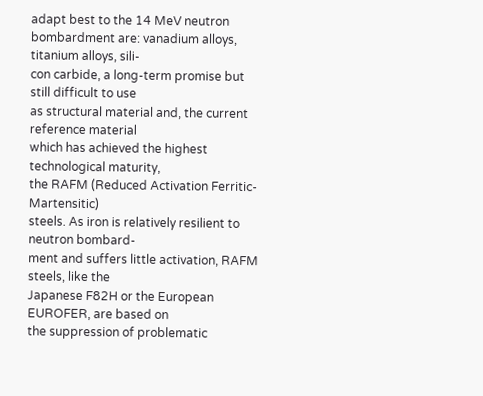adapt best to the 14 MeV neutron
bombardment are: vanadium alloys, titanium alloys, sili-
con carbide, a long-term promise but still difficult to use
as structural material and, the current reference material
which has achieved the highest technological maturity,
the RAFM (Reduced Activation Ferritic-Martensitic)
steels. As iron is relatively resilient to neutron bombard-
ment and suffers little activation, RAFM steels, like the
Japanese F82H or the European EUROFER, are based on
the suppression of problematic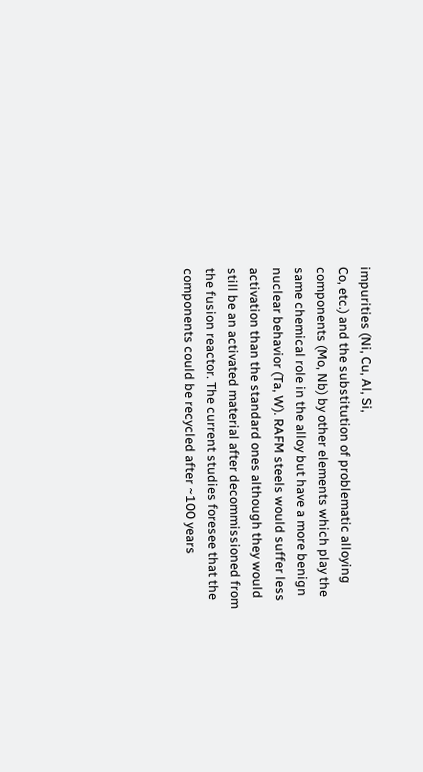impurities (Ni, Cu, Al, Si,
Co, etc.) and the substitution of problematic alloying
components (Mo, Nb) by other elements which play the
same chemical role in the alloy but have a more benign
nuclear behavior (Ta, W). RAFM steels would suffer less
activation than the standard ones although they would
still be an activated material after decommissioned from
the fusion reactor. The current studies foresee that the
components could be recycled after ~100 years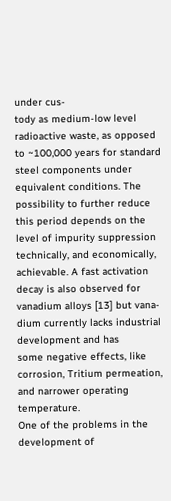under cus-
tody as medium-low level radioactive waste, as opposed
to ~100,000 years for standard steel components under
equivalent conditions. The possibility to further reduce
this period depends on the level of impurity suppression
technically, and economically, achievable. A fast activation
decay is also observed for vanadium alloys [13] but vana-
dium currently lacks industrial development and has
some negative effects, like corrosion, Tritium permeation,
and narrower operating temperature.
One of the problems in the development of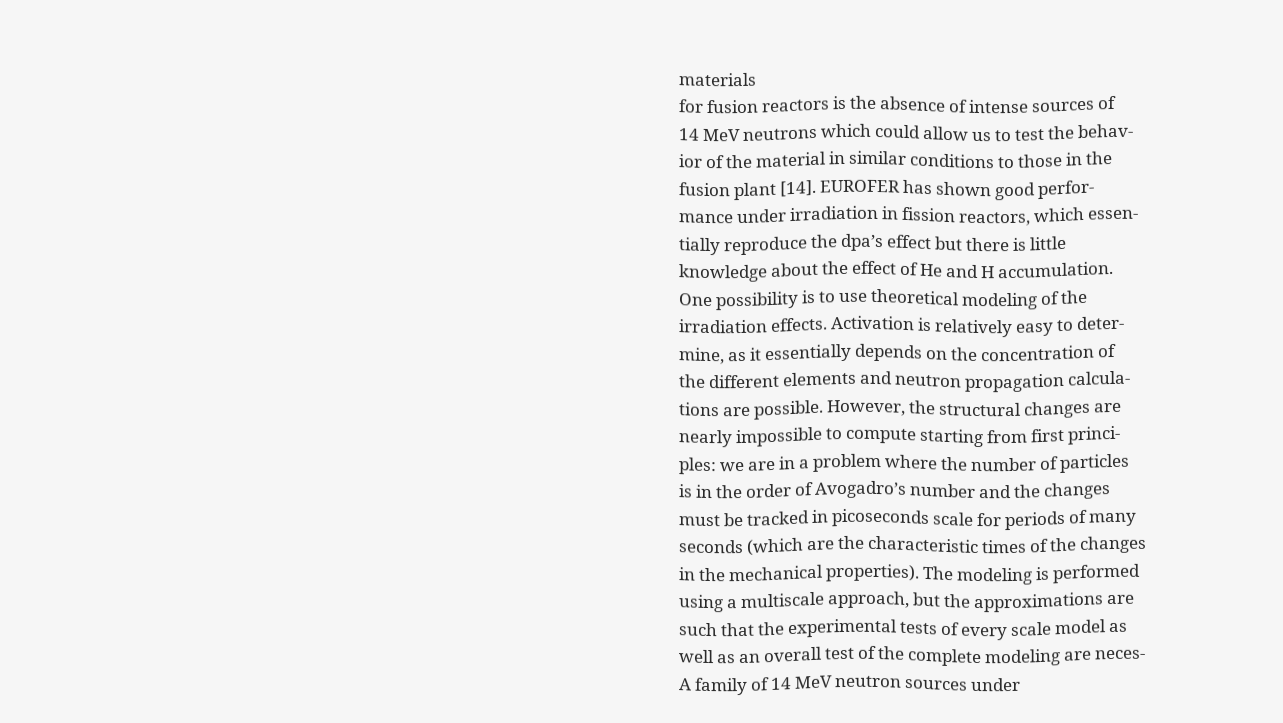materials
for fusion reactors is the absence of intense sources of
14 MeV neutrons which could allow us to test the behav-
ior of the material in similar conditions to those in the
fusion plant [14]. EUROFER has shown good perfor-
mance under irradiation in fission reactors, which essen-
tially reproduce the dpa’s effect but there is little
knowledge about the effect of He and H accumulation.
One possibility is to use theoretical modeling of the
irradiation effects. Activation is relatively easy to deter-
mine, as it essentially depends on the concentration of
the different elements and neutron propagation calcula-
tions are possible. However, the structural changes are
nearly impossible to compute starting from first princi-
ples: we are in a problem where the number of particles
is in the order of Avogadro’s number and the changes
must be tracked in picoseconds scale for periods of many
seconds (which are the characteristic times of the changes
in the mechanical properties). The modeling is performed
using a multiscale approach, but the approximations are
such that the experimental tests of every scale model as
well as an overall test of the complete modeling are neces-
A family of 14 MeV neutron sources under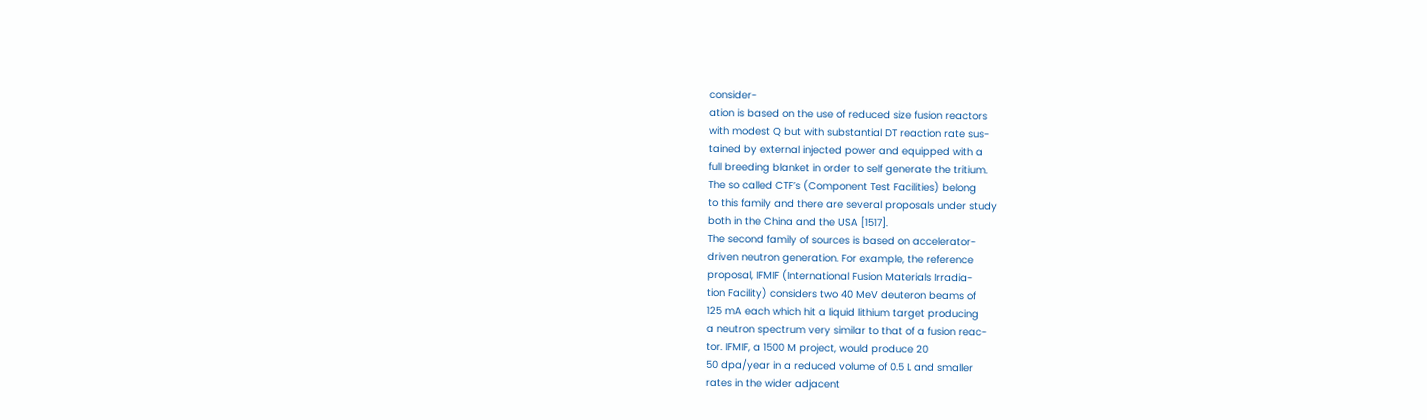consider-
ation is based on the use of reduced size fusion reactors
with modest Q but with substantial DT reaction rate sus-
tained by external injected power and equipped with a
full breeding blanket in order to self generate the tritium.
The so called CTF’s (Component Test Facilities) belong
to this family and there are several proposals under study
both in the China and the USA [1517].
The second family of sources is based on accelerator-
driven neutron generation. For example, the reference
proposal, IFMIF (International Fusion Materials Irradia-
tion Facility) considers two 40 MeV deuteron beams of
125 mA each which hit a liquid lithium target producing
a neutron spectrum very similar to that of a fusion reac-
tor. IFMIF, a 1500 M project, would produce 20
50 dpa/year in a reduced volume of 0.5 L and smaller
rates in the wider adjacent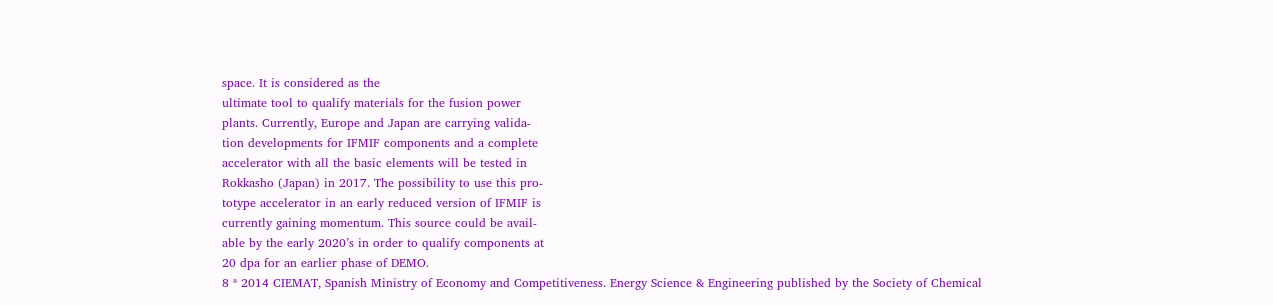space. It is considered as the
ultimate tool to qualify materials for the fusion power
plants. Currently, Europe and Japan are carrying valida-
tion developments for IFMIF components and a complete
accelerator with all the basic elements will be tested in
Rokkasho (Japan) in 2017. The possibility to use this pro-
totype accelerator in an early reduced version of IFMIF is
currently gaining momentum. This source could be avail-
able by the early 2020’s in order to qualify components at
20 dpa for an earlier phase of DEMO.
8 ª 2014 CIEMAT, Spanish Ministry of Economy and Competitiveness. Energy Science & Engineering published by the Society of Chemical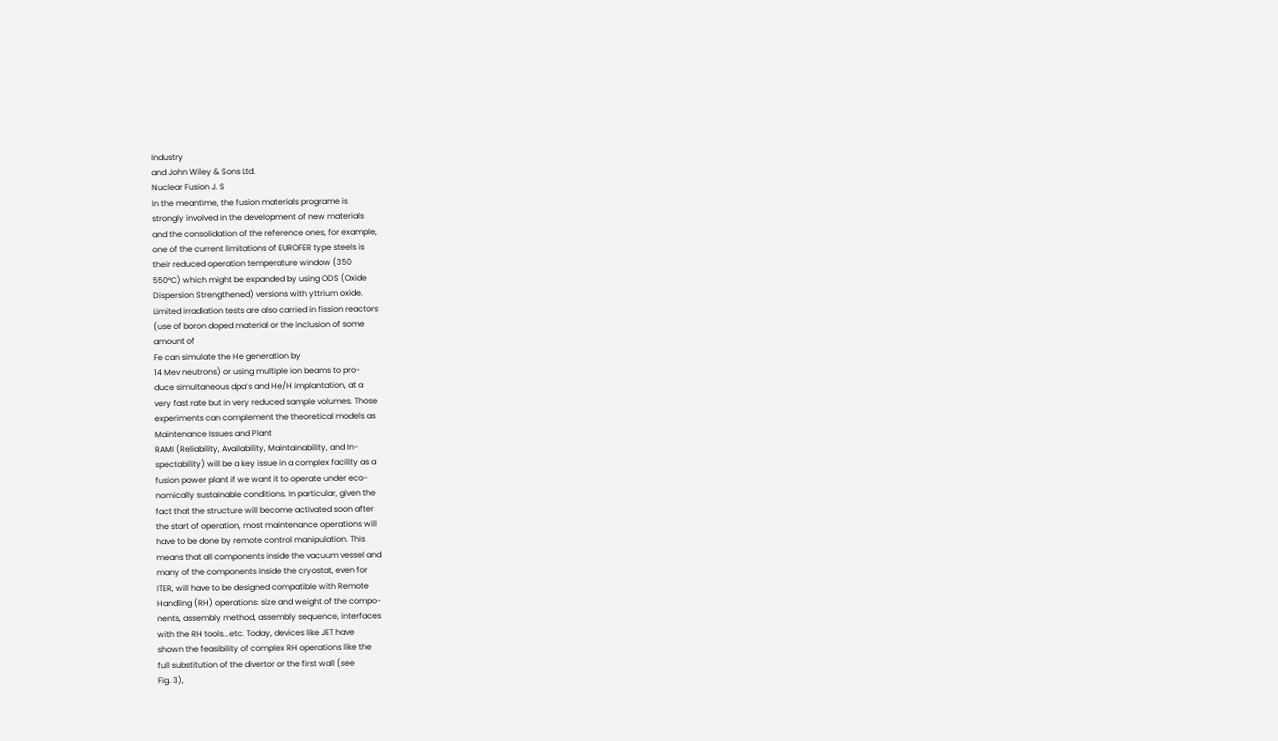Industry
and John Wiley & Sons Ltd.
Nuclear Fusion J. S
In the meantime, the fusion materials programe is
strongly involved in the development of new materials
and the consolidation of the reference ones, for example,
one of the current limitations of EUROFER type steels is
their reduced operation temperature window (350
550°C) which might be expanded by using ODS (Oxide
Dispersion Strengthened) versions with yttrium oxide.
Limited irradiation tests are also carried in fission reactors
(use of boron doped material or the inclusion of some
amount of
Fe can simulate the He generation by
14 Mev neutrons) or using multiple ion beams to pro-
duce simultaneous dpa’s and He/H implantation, at a
very fast rate but in very reduced sample volumes. Those
experiments can complement the theoretical models as
Maintenance Issues and Plant
RAMI (Reliability, Availability, Maintainability, and In-
spectability) will be a key issue in a complex facility as a
fusion power plant if we want it to operate under eco-
nomically sustainable conditions. In particular, given the
fact that the structure will become activated soon after
the start of operation, most maintenance operations will
have to be done by remote control manipulation. This
means that all components inside the vacuum vessel and
many of the components inside the cryostat, even for
ITER, will have to be designed compatible with Remote
Handling (RH) operations: size and weight of the compo-
nents, assembly method, assembly sequence, interfaces
with the RH tools...etc. Today, devices like JET have
shown the feasibility of complex RH operations like the
full substitution of the divertor or the first wall (see
Fig. 3),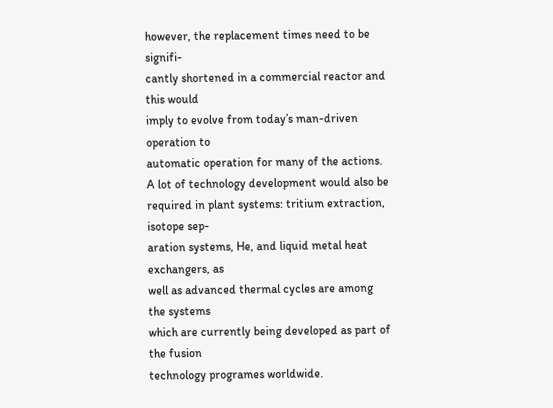however, the replacement times need to be signifi-
cantly shortened in a commercial reactor and this would
imply to evolve from today’s man-driven operation to
automatic operation for many of the actions.
A lot of technology development would also be
required in plant systems: tritium extraction, isotope sep-
aration systems, He, and liquid metal heat exchangers, as
well as advanced thermal cycles are among the systems
which are currently being developed as part of the fusion
technology programes worldwide.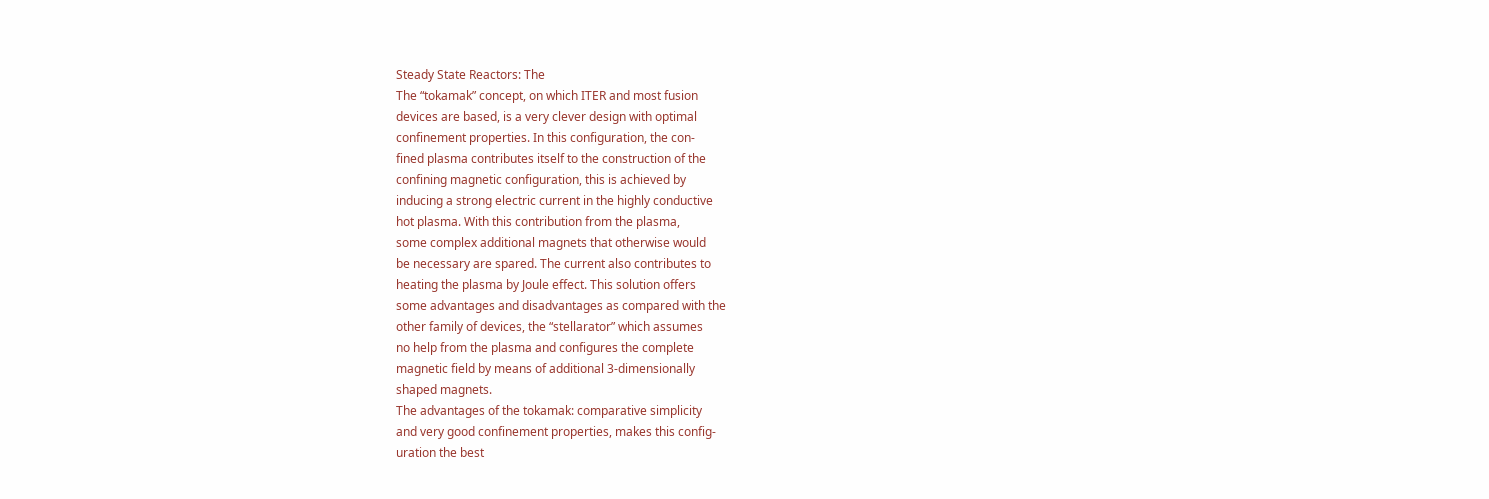Steady State Reactors: The
The “tokamak” concept, on which ITER and most fusion
devices are based, is a very clever design with optimal
confinement properties. In this configuration, the con-
fined plasma contributes itself to the construction of the
confining magnetic configuration, this is achieved by
inducing a strong electric current in the highly conductive
hot plasma. With this contribution from the plasma,
some complex additional magnets that otherwise would
be necessary are spared. The current also contributes to
heating the plasma by Joule effect. This solution offers
some advantages and disadvantages as compared with the
other family of devices, the “stellarator” which assumes
no help from the plasma and configures the complete
magnetic field by means of additional 3-dimensionally
shaped magnets.
The advantages of the tokamak: comparative simplicity
and very good confinement properties, makes this config-
uration the best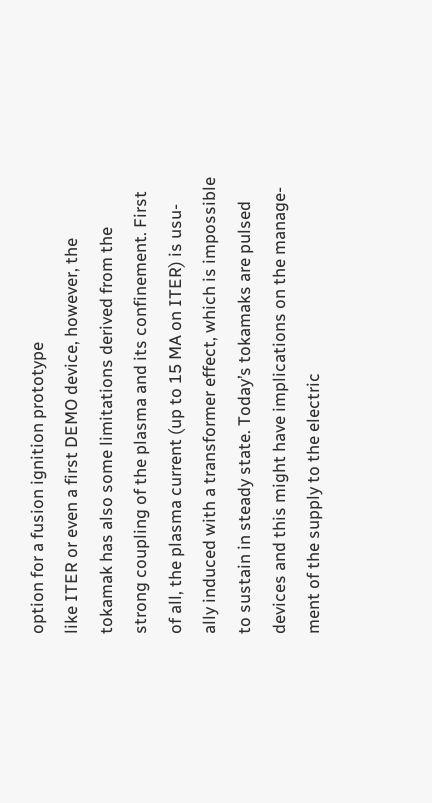option for a fusion ignition prototype
like ITER or even a first DEMO device, however, the
tokamak has also some limitations derived from the
strong coupling of the plasma and its confinement. First
of all, the plasma current (up to 15 MA on ITER) is usu-
ally induced with a transformer effect, which is impossible
to sustain in steady state. Today’s tokamaks are pulsed
devices and this might have implications on the manage-
ment of the supply to the electric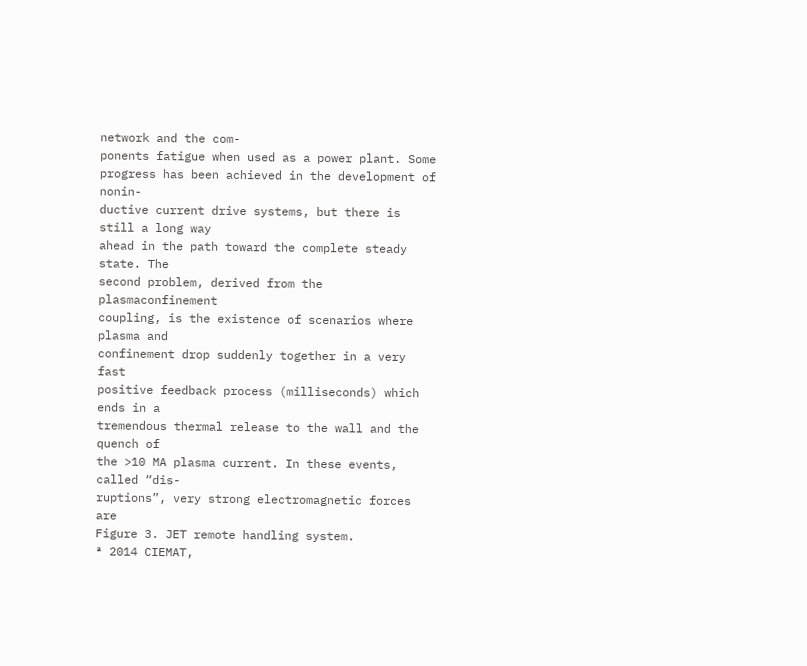network and the com-
ponents fatigue when used as a power plant. Some
progress has been achieved in the development of nonin-
ductive current drive systems, but there is still a long way
ahead in the path toward the complete steady state. The
second problem, derived from the plasmaconfinement
coupling, is the existence of scenarios where plasma and
confinement drop suddenly together in a very fast
positive feedback process (milliseconds) which ends in a
tremendous thermal release to the wall and the quench of
the >10 MA plasma current. In these events, called “dis-
ruptions”, very strong electromagnetic forces are
Figure 3. JET remote handling system.
ª 2014 CIEMAT,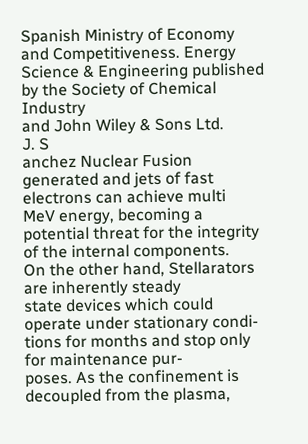Spanish Ministry of Economy and Competitiveness. Energy Science & Engineering published by the Society of Chemical Industry
and John Wiley & Sons Ltd.
J. S
anchez Nuclear Fusion
generated and jets of fast electrons can achieve multi
MeV energy, becoming a potential threat for the integrity
of the internal components.
On the other hand, Stellarators are inherently steady
state devices which could operate under stationary condi-
tions for months and stop only for maintenance pur-
poses. As the confinement is decoupled from the plasma,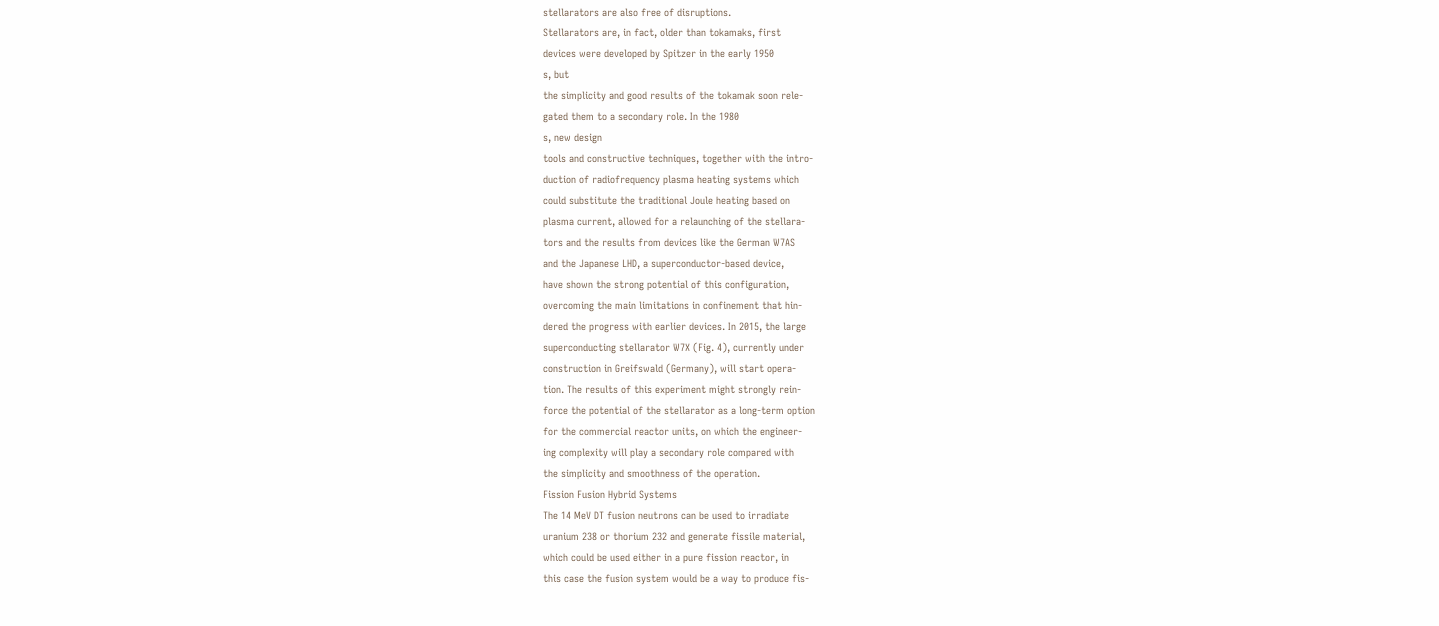stellarators are also free of disruptions.
Stellarators are, in fact, older than tokamaks, first
devices were developed by Spitzer in the early 1950
s, but
the simplicity and good results of the tokamak soon rele-
gated them to a secondary role. In the 1980
s, new design
tools and constructive techniques, together with the intro-
duction of radiofrequency plasma heating systems which
could substitute the traditional Joule heating based on
plasma current, allowed for a relaunching of the stellara-
tors and the results from devices like the German W7AS
and the Japanese LHD, a superconductor-based device,
have shown the strong potential of this configuration,
overcoming the main limitations in confinement that hin-
dered the progress with earlier devices. In 2015, the large
superconducting stellarator W7X (Fig. 4), currently under
construction in Greifswald (Germany), will start opera-
tion. The results of this experiment might strongly rein-
force the potential of the stellarator as a long-term option
for the commercial reactor units, on which the engineer-
ing complexity will play a secondary role compared with
the simplicity and smoothness of the operation.
Fission Fusion Hybrid Systems
The 14 MeV DT fusion neutrons can be used to irradiate
uranium 238 or thorium 232 and generate fissile material,
which could be used either in a pure fission reactor, in
this case the fusion system would be a way to produce fis-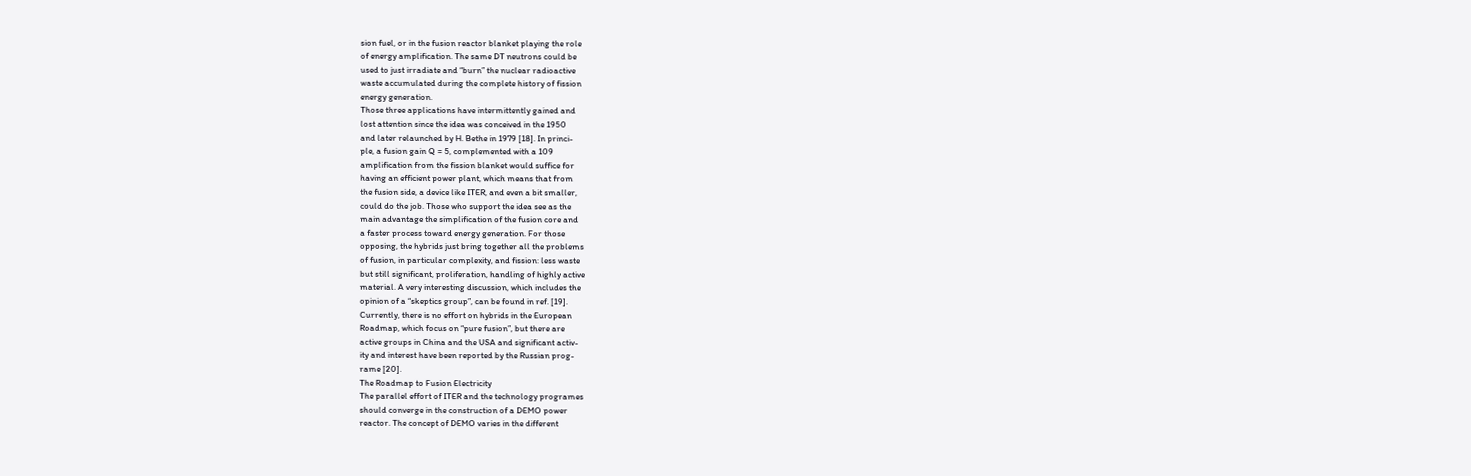sion fuel, or in the fusion reactor blanket playing the role
of energy amplification. The same DT neutrons could be
used to just irradiate and “burn” the nuclear radioactive
waste accumulated during the complete history of fission
energy generation.
Those three applications have intermittently gained and
lost attention since the idea was conceived in the 1950
and later relaunched by H. Bethe in 1979 [18]. In princi-
ple, a fusion gain Q = 5, complemented with a 109
amplification from the fission blanket would suffice for
having an efficient power plant, which means that from
the fusion side, a device like ITER, and even a bit smaller,
could do the job. Those who support the idea see as the
main advantage the simplification of the fusion core and
a faster process toward energy generation. For those
opposing, the hybrids just bring together all the problems
of fusion, in particular complexity, and fission: less waste
but still significant, proliferation, handling of highly active
material. A very interesting discussion, which includes the
opinion of a “skeptics group”, can be found in ref. [19].
Currently, there is no effort on hybrids in the European
Roadmap, which focus on “pure fusion”, but there are
active groups in China and the USA and significant activ-
ity and interest have been reported by the Russian prog-
rame [20].
The Roadmap to Fusion Electricity
The parallel effort of ITER and the technology programes
should converge in the construction of a DEMO power
reactor. The concept of DEMO varies in the different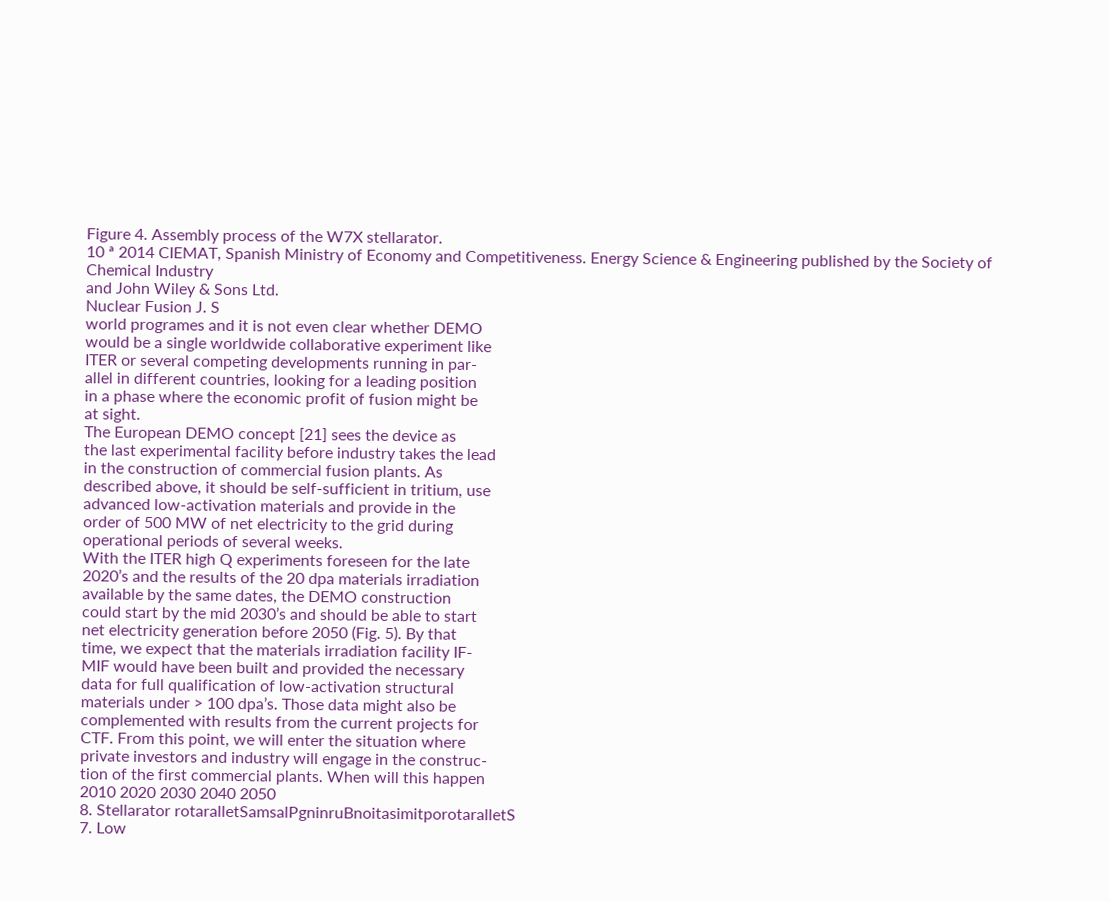Figure 4. Assembly process of the W7X stellarator.
10 ª 2014 CIEMAT, Spanish Ministry of Economy and Competitiveness. Energy Science & Engineering published by the Society of Chemical Industry
and John Wiley & Sons Ltd.
Nuclear Fusion J. S
world programes and it is not even clear whether DEMO
would be a single worldwide collaborative experiment like
ITER or several competing developments running in par-
allel in different countries, looking for a leading position
in a phase where the economic profit of fusion might be
at sight.
The European DEMO concept [21] sees the device as
the last experimental facility before industry takes the lead
in the construction of commercial fusion plants. As
described above, it should be self-sufficient in tritium, use
advanced low-activation materials and provide in the
order of 500 MW of net electricity to the grid during
operational periods of several weeks.
With the ITER high Q experiments foreseen for the late
2020’s and the results of the 20 dpa materials irradiation
available by the same dates, the DEMO construction
could start by the mid 2030’s and should be able to start
net electricity generation before 2050 (Fig. 5). By that
time, we expect that the materials irradiation facility IF-
MIF would have been built and provided the necessary
data for full qualification of low-activation structural
materials under > 100 dpa’s. Those data might also be
complemented with results from the current projects for
CTF. From this point, we will enter the situation where
private investors and industry will engage in the construc-
tion of the first commercial plants. When will this happen
2010 2020 2030 2040 2050
8. Stellarator rotaralletSamsalPgninruBnoitasimitporotaralletS
7. Low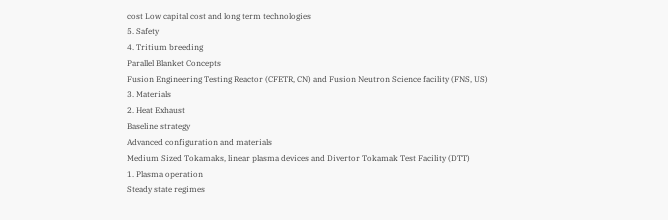cost Low capital cost and long term technologies
5. Safety
4. Tritium breeding
Parallel Blanket Concepts
Fusion Engineering Testing Reactor (CFETR, CN) and Fusion Neutron Science facility (FNS, US)
3. Materials
2. Heat Exhaust
Baseline strategy
Advanced configuration and materials
Medium Sized Tokamaks, linear plasma devices and Divertor Tokamak Test Facility (DTT)
1. Plasma operation
Steady state regimes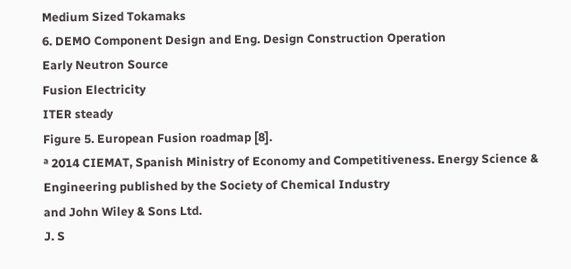Medium Sized Tokamaks
6. DEMO Component Design and Eng. Design Construction Operation
Early Neutron Source
Fusion Electricity
ITER steady
Figure 5. European Fusion roadmap [8].
ª 2014 CIEMAT, Spanish Ministry of Economy and Competitiveness. Energy Science & Engineering published by the Society of Chemical Industry
and John Wiley & Sons Ltd.
J. S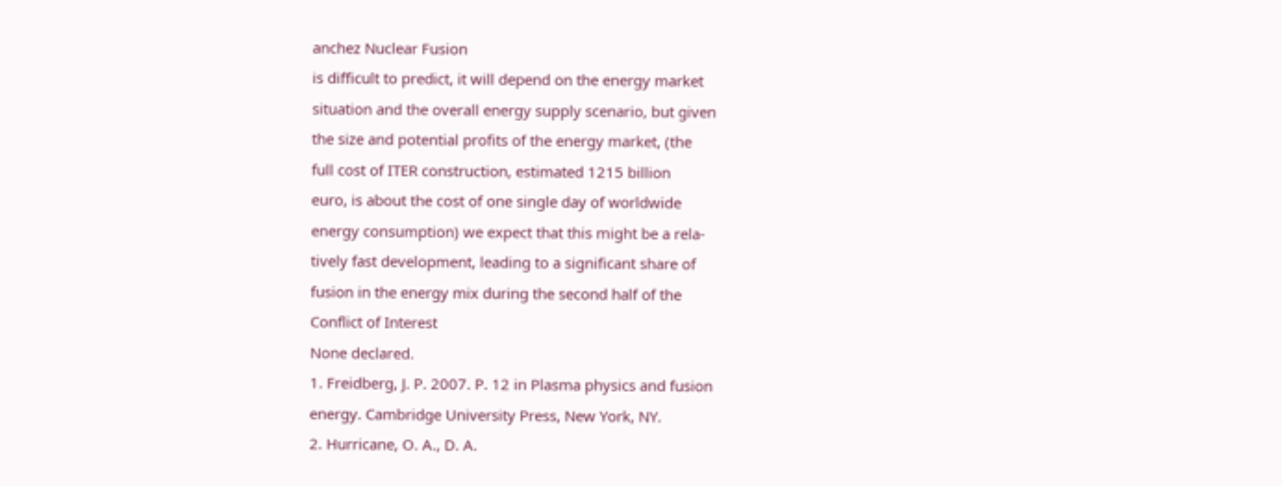anchez Nuclear Fusion
is difficult to predict, it will depend on the energy market
situation and the overall energy supply scenario, but given
the size and potential profits of the energy market, (the
full cost of ITER construction, estimated 1215 billion
euro, is about the cost of one single day of worldwide
energy consumption) we expect that this might be a rela-
tively fast development, leading to a significant share of
fusion in the energy mix during the second half of the
Conflict of Interest
None declared.
1. Freidberg, J. P. 2007. P. 12 in Plasma physics and fusion
energy. Cambridge University Press, New York, NY.
2. Hurricane, O. A., D. A.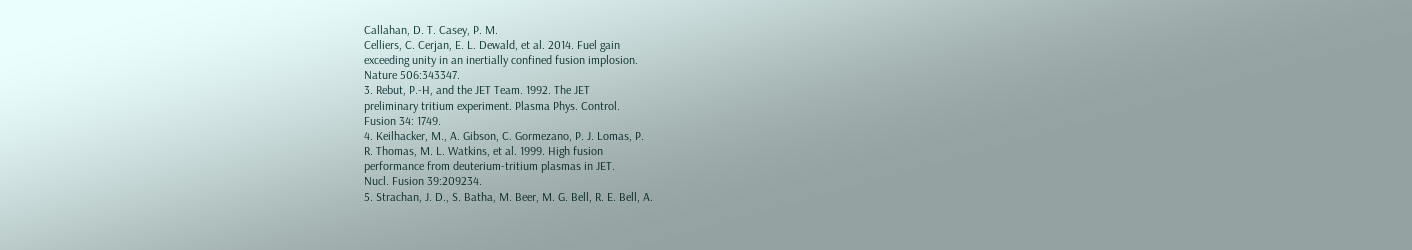Callahan, D. T. Casey, P. M.
Celliers, C. Cerjan, E. L. Dewald, et al. 2014. Fuel gain
exceeding unity in an inertially confined fusion implosion.
Nature 506:343347.
3. Rebut, P.-H, and the JET Team. 1992. The JET
preliminary tritium experiment. Plasma Phys. Control.
Fusion 34: 1749.
4. Keilhacker, M., A. Gibson, C. Gormezano, P. J. Lomas, P.
R. Thomas, M. L. Watkins, et al. 1999. High fusion
performance from deuterium-tritium plasmas in JET.
Nucl. Fusion 39:209234.
5. Strachan, J. D., S. Batha, M. Beer, M. G. Bell, R. E. Bell, A.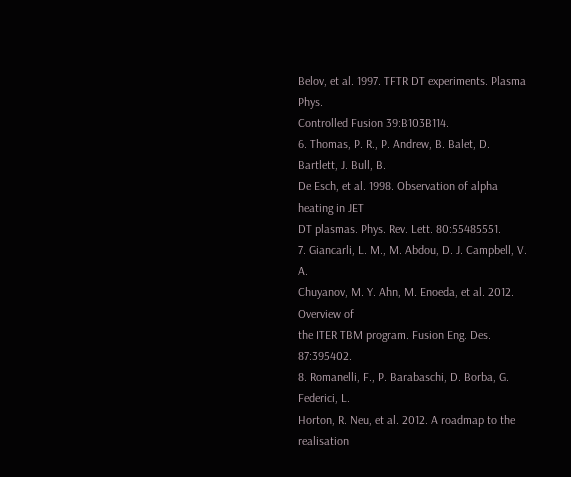Belov, et al. 1997. TFTR DT experiments. Plasma Phys.
Controlled Fusion 39:B103B114.
6. Thomas, P. R., P. Andrew, B. Balet, D. Bartlett, J. Bull, B.
De Esch, et al. 1998. Observation of alpha heating in JET
DT plasmas. Phys. Rev. Lett. 80:55485551.
7. Giancarli, L. M., M. Abdou, D. J. Campbell, V. A.
Chuyanov, M. Y. Ahn, M. Enoeda, et al. 2012. Overview of
the ITER TBM program. Fusion Eng. Des. 87:395402.
8. Romanelli, F., P. Barabaschi, D. Borba, G. Federici, L.
Horton, R. Neu, et al. 2012. A roadmap to the realisation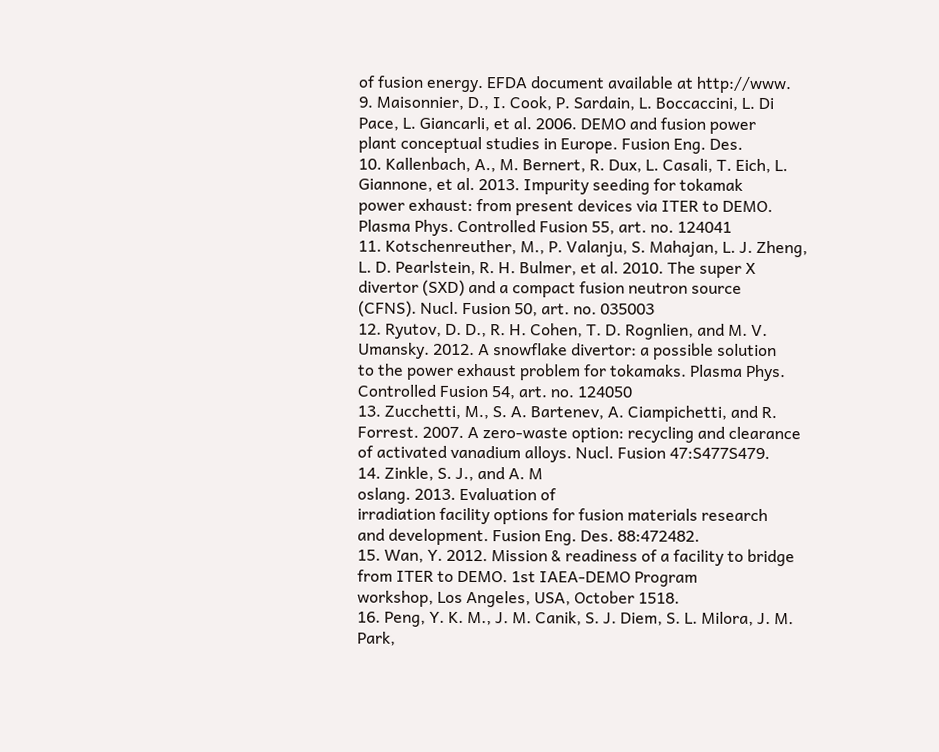of fusion energy. EFDA document available at http://www.
9. Maisonnier, D., I. Cook, P. Sardain, L. Boccaccini, L. Di
Pace, L. Giancarli, et al. 2006. DEMO and fusion power
plant conceptual studies in Europe. Fusion Eng. Des.
10. Kallenbach, A., M. Bernert, R. Dux, L. Casali, T. Eich, L.
Giannone, et al. 2013. Impurity seeding for tokamak
power exhaust: from present devices via ITER to DEMO.
Plasma Phys. Controlled Fusion 55, art. no. 124041
11. Kotschenreuther, M., P. Valanju, S. Mahajan, L. J. Zheng,
L. D. Pearlstein, R. H. Bulmer, et al. 2010. The super X
divertor (SXD) and a compact fusion neutron source
(CFNS). Nucl. Fusion 50, art. no. 035003
12. Ryutov, D. D., R. H. Cohen, T. D. Rognlien, and M. V.
Umansky. 2012. A snowflake divertor: a possible solution
to the power exhaust problem for tokamaks. Plasma Phys.
Controlled Fusion 54, art. no. 124050
13. Zucchetti, M., S. A. Bartenev, A. Ciampichetti, and R.
Forrest. 2007. A zero-waste option: recycling and clearance
of activated vanadium alloys. Nucl. Fusion 47:S477S479.
14. Zinkle, S. J., and A. M
oslang. 2013. Evaluation of
irradiation facility options for fusion materials research
and development. Fusion Eng. Des. 88:472482.
15. Wan, Y. 2012. Mission & readiness of a facility to bridge
from ITER to DEMO. 1st IAEA-DEMO Program
workshop, Los Angeles, USA, October 1518.
16. Peng, Y. K. M., J. M. Canik, S. J. Diem, S. L. Milora, J. M.
Park,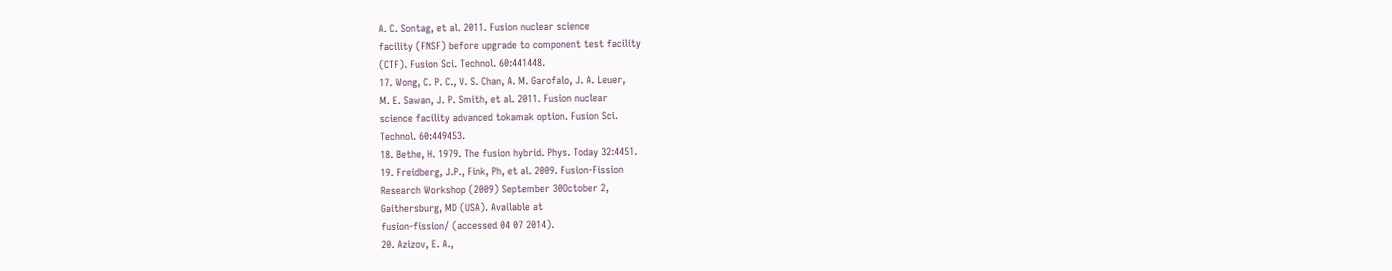A. C. Sontag, et al. 2011. Fusion nuclear science
facility (FNSF) before upgrade to component test facility
(CTF). Fusion Sci. Technol. 60:441448.
17. Wong, C. P. C., V. S. Chan, A. M. Garofalo, J. A. Leuer,
M. E. Sawan, J. P. Smith, et al. 2011. Fusion nuclear
science facility advanced tokamak option. Fusion Sci.
Technol. 60:449453.
18. Bethe, H. 1979. The fusion hybrid. Phys. Today 32:4451.
19. Freidberg, J.P., Fink, Ph, et al. 2009. Fusion-Fission
Research Workshop (2009) September 30October 2,
Gaithersburg, MD (USA). Available at
fusion-fission/ (accessed 04 07 2014).
20. Azizov, E. A.,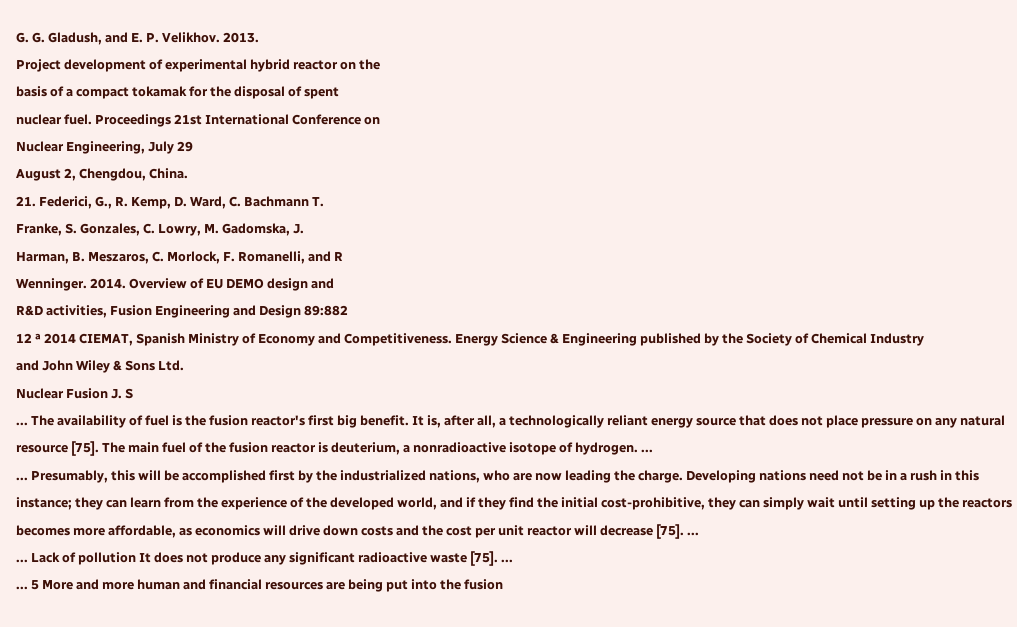G. G. Gladush, and E. P. Velikhov. 2013.
Project development of experimental hybrid reactor on the
basis of a compact tokamak for the disposal of spent
nuclear fuel. Proceedings 21st International Conference on
Nuclear Engineering, July 29
August 2, Chengdou, China.
21. Federici, G., R. Kemp, D. Ward, C. Bachmann T.
Franke, S. Gonzales, C. Lowry, M. Gadomska, J.
Harman, B. Meszaros, C. Morlock, F. Romanelli, and R
Wenninger. 2014. Overview of EU DEMO design and
R&D activities, Fusion Engineering and Design 89:882
12 ª 2014 CIEMAT, Spanish Ministry of Economy and Competitiveness. Energy Science & Engineering published by the Society of Chemical Industry
and John Wiley & Sons Ltd.
Nuclear Fusion J. S
... The availability of fuel is the fusion reactor's first big benefit. It is, after all, a technologically reliant energy source that does not place pressure on any natural resource [75]. The main fuel of the fusion reactor is deuterium, a nonradioactive isotope of hydrogen. ...
... Presumably, this will be accomplished first by the industrialized nations, who are now leading the charge. Developing nations need not be in a rush in this instance; they can learn from the experience of the developed world, and if they find the initial cost-prohibitive, they can simply wait until setting up the reactors becomes more affordable, as economics will drive down costs and the cost per unit reactor will decrease [75]. ...
... Lack of pollution It does not produce any significant radioactive waste [75]. ...
... 5 More and more human and financial resources are being put into the fusion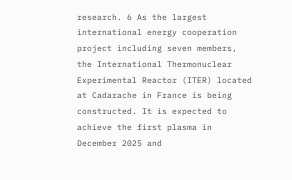research. 6 As the largest international energy cooperation project including seven members, the International Thermonuclear Experimental Reactor (ITER) located at Cadarache in France is being constructed. It is expected to achieve the first plasma in December 2025 and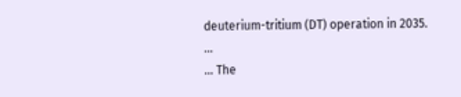deuterium-tritium (DT) operation in 2035. ...
... The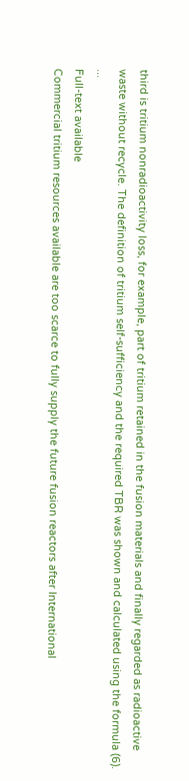third is tritium nonradioactivity loss, for example, part of tritium retained in the fusion materials and finally regarded as radioactive waste without recycle. The definition of tritium self-sufficiency and the required TBR was shown and calculated using the formula (6). ...
Full-text available
Commercial tritium resources available are too scarce to fully supply the future fusion reactors after International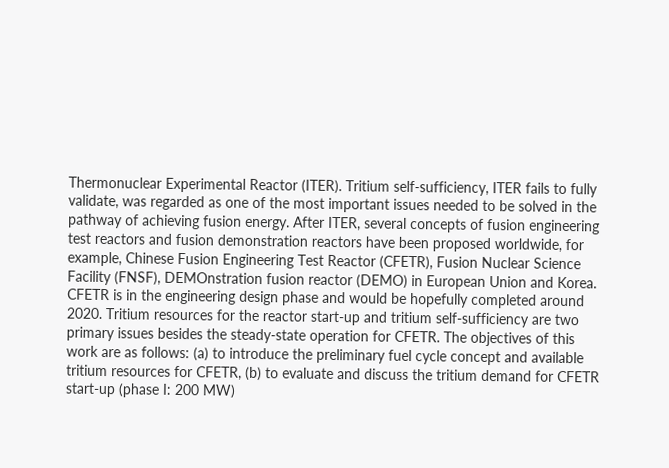Thermonuclear Experimental Reactor (ITER). Tritium self‐sufficiency, ITER fails to fully validate, was regarded as one of the most important issues needed to be solved in the pathway of achieving fusion energy. After ITER, several concepts of fusion engineering test reactors and fusion demonstration reactors have been proposed worldwide, for example, Chinese Fusion Engineering Test Reactor (CFETR), Fusion Nuclear Science Facility (FNSF), DEMOnstration fusion reactor (DEMO) in European Union and Korea. CFETR is in the engineering design phase and would be hopefully completed around 2020. Tritium resources for the reactor start‐up and tritium self‐sufficiency are two primary issues besides the steady‐state operation for CFETR. The objectives of this work are as follows: (a) to introduce the preliminary fuel cycle concept and available tritium resources for CFETR, (b) to evaluate and discuss the tritium demand for CFETR start‐up (phase I: 200 MW)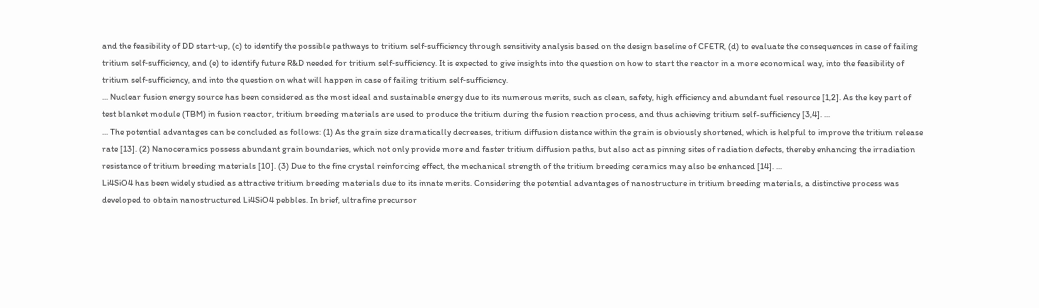and the feasibility of DD start‐up, (c) to identify the possible pathways to tritium self‐sufficiency through sensitivity analysis based on the design baseline of CFETR, (d) to evaluate the consequences in case of failing tritium self‐sufficiency, and (e) to identify future R&D needed for tritium self‐sufficiency. It is expected to give insights into the question on how to start the reactor in a more economical way, into the feasibility of tritium self‐sufficiency, and into the question on what will happen in case of failing tritium self‐sufficiency.
... Nuclear fusion energy source has been considered as the most ideal and sustainable energy due to its numerous merits, such as clean, safety, high efficiency and abundant fuel resource [1,2]. As the key part of test blanket module (TBM) in fusion reactor, tritium breeding materials are used to produce the tritium during the fusion reaction process, and thus achieving tritium self-sufficiency [3,4]. ...
... The potential advantages can be concluded as follows: (1) As the grain size dramatically decreases, tritium diffusion distance within the grain is obviously shortened, which is helpful to improve the tritium release rate [13]. (2) Nanoceramics possess abundant grain boundaries, which not only provide more and faster tritium diffusion paths, but also act as pinning sites of radiation defects, thereby enhancing the irradiation resistance of tritium breeding materials [10]. (3) Due to the fine crystal reinforcing effect, the mechanical strength of the tritium breeding ceramics may also be enhanced [14]. ...
Li4SiO4 has been widely studied as attractive tritium breeding materials due to its innate merits. Considering the potential advantages of nanostructure in tritium breeding materials, a distinctive process was developed to obtain nanostructured Li4SiO4 pebbles. In brief, ultrafine precursor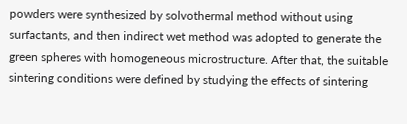powders were synthesized by solvothermal method without using surfactants, and then indirect wet method was adopted to generate the green spheres with homogeneous microstructure. After that, the suitable sintering conditions were defined by studying the effects of sintering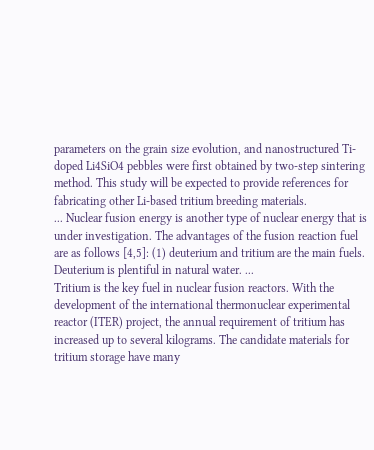parameters on the grain size evolution, and nanostructured Ti-doped Li4SiO4 pebbles were first obtained by two-step sintering method. This study will be expected to provide references for fabricating other Li-based tritium breeding materials.
... Nuclear fusion energy is another type of nuclear energy that is under investigation. The advantages of the fusion reaction fuel are as follows [4,5]: (1) deuterium and tritium are the main fuels. Deuterium is plentiful in natural water. ...
Tritium is the key fuel in nuclear fusion reactors. With the development of the international thermonuclear experimental reactor (ITER) project, the annual requirement of tritium has increased up to several kilograms. The candidate materials for tritium storage have many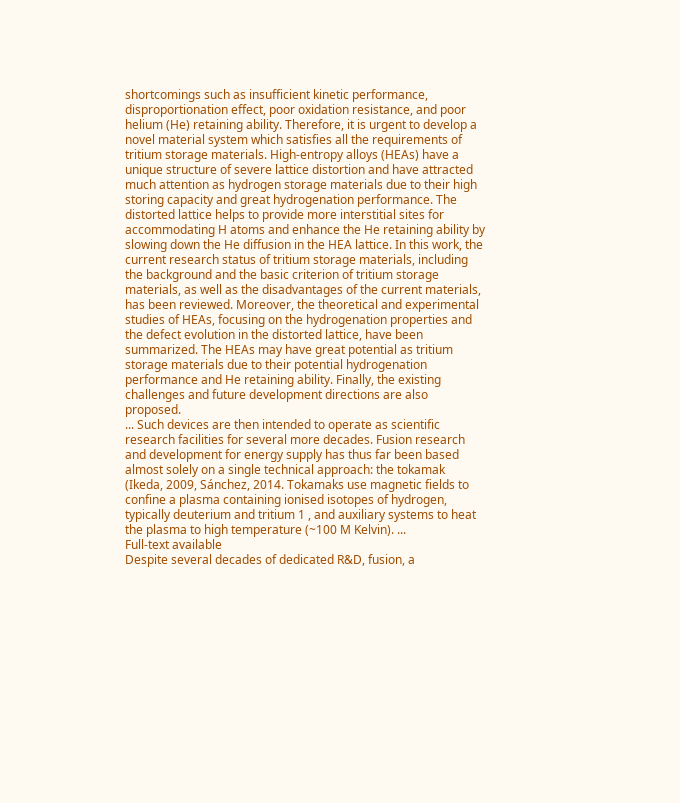shortcomings such as insufficient kinetic performance, disproportionation effect, poor oxidation resistance, and poor helium (He) retaining ability. Therefore, it is urgent to develop a novel material system which satisfies all the requirements of tritium storage materials. High-entropy alloys (HEAs) have a unique structure of severe lattice distortion and have attracted much attention as hydrogen storage materials due to their high storing capacity and great hydrogenation performance. The distorted lattice helps to provide more interstitial sites for accommodating H atoms and enhance the He retaining ability by slowing down the He diffusion in the HEA lattice. In this work, the current research status of tritium storage materials, including the background and the basic criterion of tritium storage materials, as well as the disadvantages of the current materials, has been reviewed. Moreover, the theoretical and experimental studies of HEAs, focusing on the hydrogenation properties and the defect evolution in the distorted lattice, have been summarized. The HEAs may have great potential as tritium storage materials due to their potential hydrogenation performance and He retaining ability. Finally, the existing challenges and future development directions are also proposed.
... Such devices are then intended to operate as scientific research facilities for several more decades. Fusion research and development for energy supply has thus far been based almost solely on a single technical approach: the tokamak (Ikeda, 2009, Sánchez, 2014. Tokamaks use magnetic fields to confine a plasma containing ionised isotopes of hydrogen, typically deuterium and tritium 1 , and auxiliary systems to heat the plasma to high temperature (~100 M Kelvin). ...
Full-text available
Despite several decades of dedicated R&D, fusion, a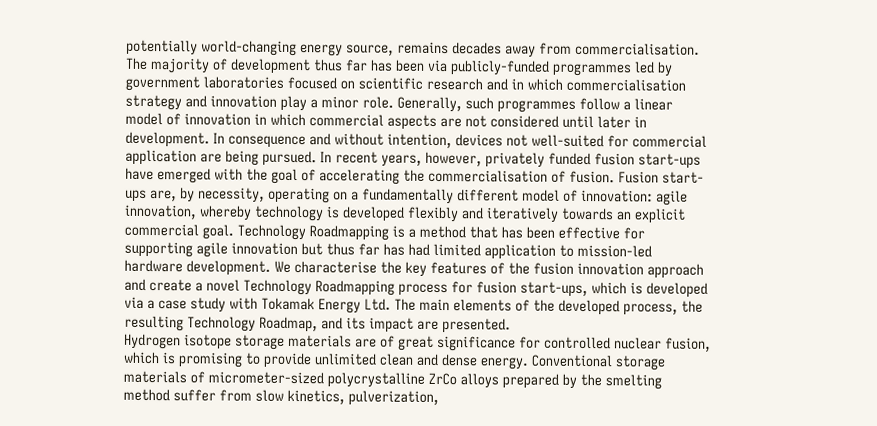potentially world-changing energy source, remains decades away from commercialisation. The majority of development thus far has been via publicly-funded programmes led by government laboratories focused on scientific research and in which commercialisation strategy and innovation play a minor role. Generally, such programmes follow a linear model of innovation in which commercial aspects are not considered until later in development. In consequence and without intention, devices not well-suited for commercial application are being pursued. In recent years, however, privately funded fusion start-ups have emerged with the goal of accelerating the commercialisation of fusion. Fusion start-ups are, by necessity, operating on a fundamentally different model of innovation: agile innovation, whereby technology is developed flexibly and iteratively towards an explicit commercial goal. Technology Roadmapping is a method that has been effective for supporting agile innovation but thus far has had limited application to mission-led hardware development. We characterise the key features of the fusion innovation approach and create a novel Technology Roadmapping process for fusion start-ups, which is developed via a case study with Tokamak Energy Ltd. The main elements of the developed process, the resulting Technology Roadmap, and its impact are presented.
Hydrogen isotope storage materials are of great significance for controlled nuclear fusion, which is promising to provide unlimited clean and dense energy. Conventional storage materials of micrometer-sized polycrystalline ZrCo alloys prepared by the smelting method suffer from slow kinetics, pulverization,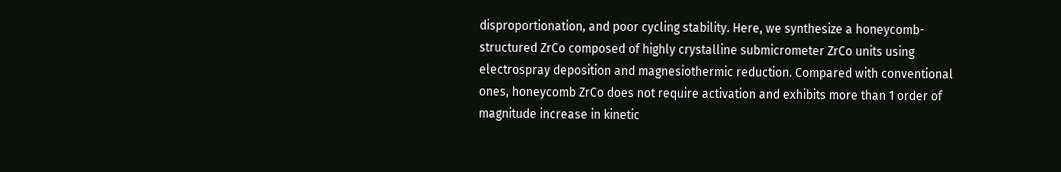disproportionation, and poor cycling stability. Here, we synthesize a honeycomb-structured ZrCo composed of highly crystalline submicrometer ZrCo units using electrospray deposition and magnesiothermic reduction. Compared with conventional ones, honeycomb ZrCo does not require activation and exhibits more than 1 order of magnitude increase in kinetic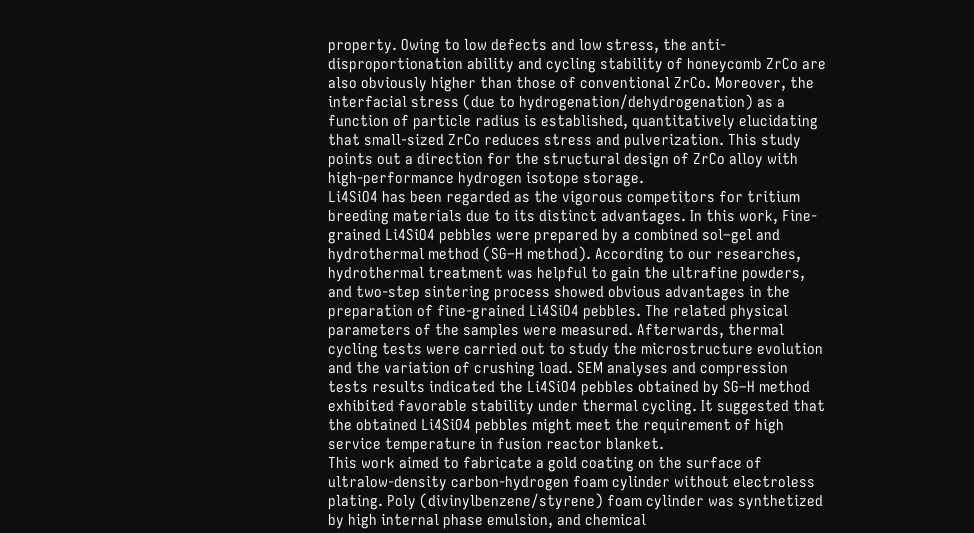property. Owing to low defects and low stress, the anti-disproportionation ability and cycling stability of honeycomb ZrCo are also obviously higher than those of conventional ZrCo. Moreover, the interfacial stress (due to hydrogenation/dehydrogenation) as a function of particle radius is established, quantitatively elucidating that small-sized ZrCo reduces stress and pulverization. This study points out a direction for the structural design of ZrCo alloy with high-performance hydrogen isotope storage.
Li4SiO4 has been regarded as the vigorous competitors for tritium breeding materials due to its distinct advantages. In this work, Fine-grained Li4SiO4 pebbles were prepared by a combined sol–gel and hydrothermal method (SG–H method). According to our researches, hydrothermal treatment was helpful to gain the ultrafine powders, and two-step sintering process showed obvious advantages in the preparation of fine-grained Li4SiO4 pebbles. The related physical parameters of the samples were measured. Afterwards, thermal cycling tests were carried out to study the microstructure evolution and the variation of crushing load. SEM analyses and compression tests results indicated the Li4SiO4 pebbles obtained by SG–H method exhibited favorable stability under thermal cycling. It suggested that the obtained Li4SiO4 pebbles might meet the requirement of high service temperature in fusion reactor blanket.
This work aimed to fabricate a gold coating on the surface of ultralow-density carbon-hydrogen foam cylinder without electroless plating. Poly (divinylbenzene/styrene) foam cylinder was synthetized by high internal phase emulsion, and chemical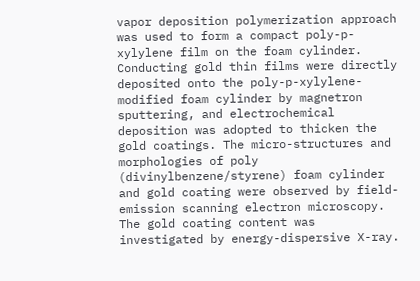vapor deposition polymerization approach was used to form a compact poly-p-xylylene film on the foam cylinder. Conducting gold thin films were directly deposited onto the poly-p-xylylene-modified foam cylinder by magnetron sputtering, and electrochemical deposition was adopted to thicken the gold coatings. The micro-structures and morphologies of poly (divinylbenzene/styrene) foam cylinder and gold coating were observed by field-emission scanning electron microscopy. The gold coating content was investigated by energy-dispersive X-ray.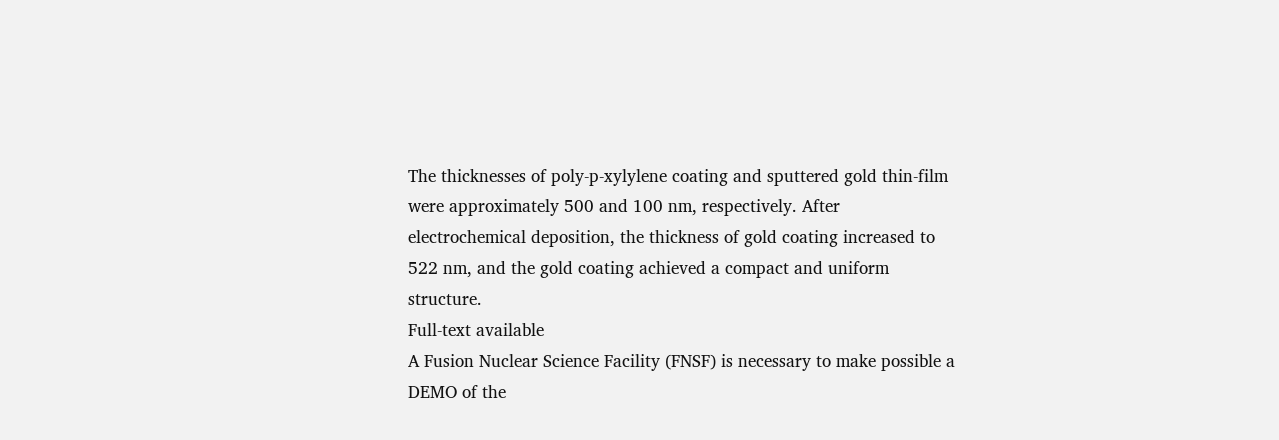The thicknesses of poly-p-xylylene coating and sputtered gold thin-film were approximately 500 and 100 nm, respectively. After electrochemical deposition, the thickness of gold coating increased to 522 nm, and the gold coating achieved a compact and uniform structure.
Full-text available
A Fusion Nuclear Science Facility (FNSF) is necessary to make possible a DEMO of the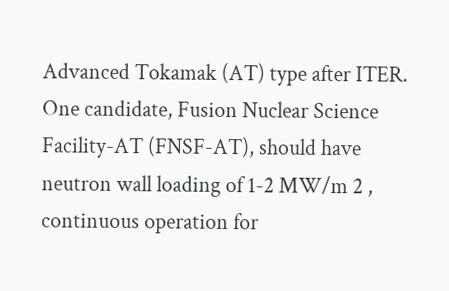Advanced Tokamak (AT) type after ITER. One candidate, Fusion Nuclear Science Facility-AT (FNSF-AT), should have neutron wall loading of 1-2 MW/m 2 , continuous operation for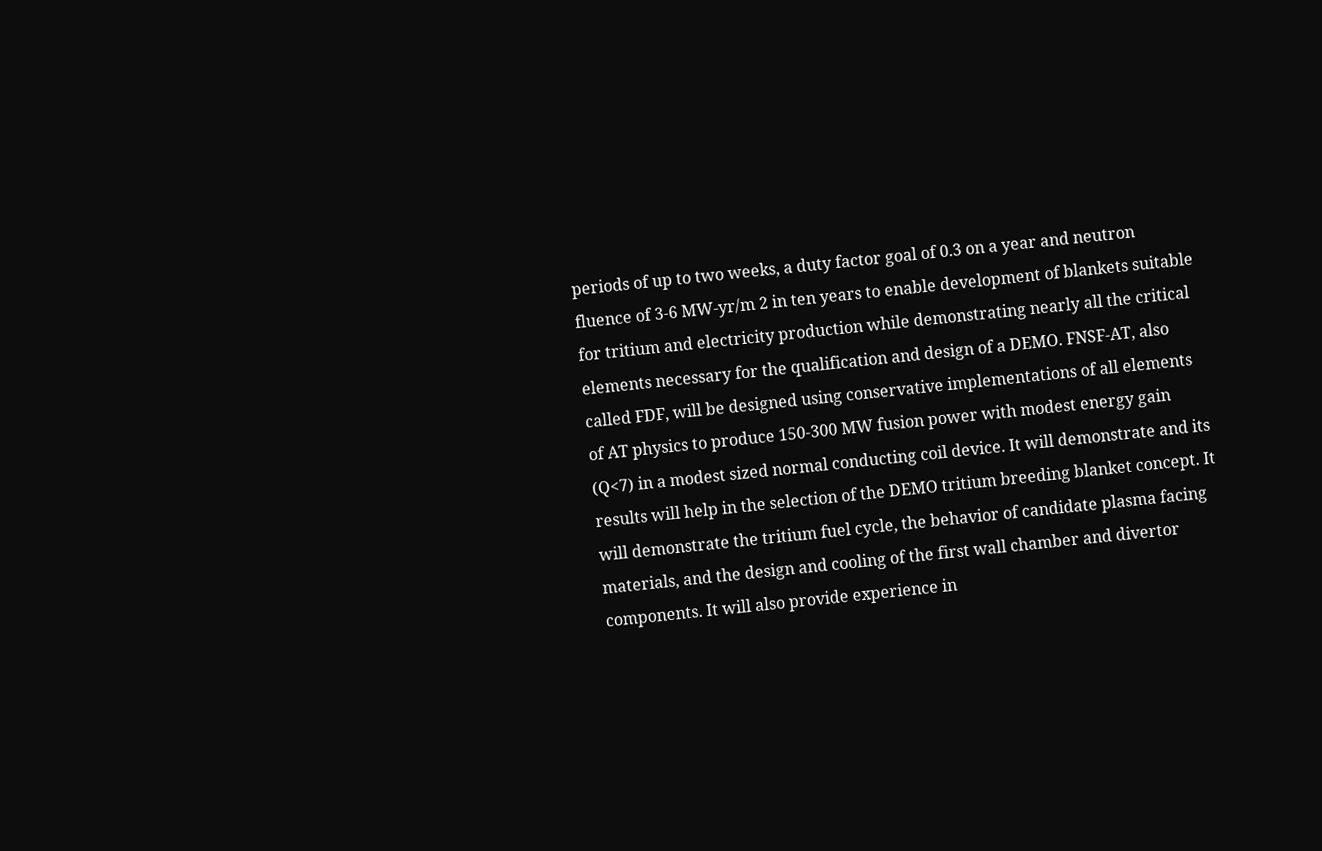periods of up to two weeks, a duty factor goal of 0.3 on a year and neutron fluence of 3-6 MW-yr/m 2 in ten years to enable development of blankets suitable for tritium and electricity production while demonstrating nearly all the critical elements necessary for the qualification and design of a DEMO. FNSF-AT, also called FDF, will be designed using conservative implementations of all elements of AT physics to produce 150-300 MW fusion power with modest energy gain (Q<7) in a modest sized normal conducting coil device. It will demonstrate and its results will help in the selection of the DEMO tritium breeding blanket concept. It will demonstrate the tritium fuel cycle, the behavior of candidate plasma facing materials, and the design and cooling of the first wall chamber and divertor components. It will also provide experience in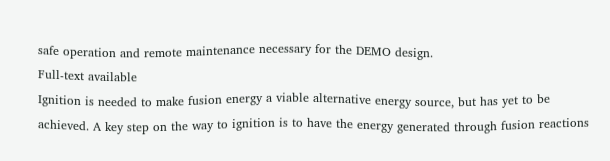safe operation and remote maintenance necessary for the DEMO design.
Full-text available
Ignition is needed to make fusion energy a viable alternative energy source, but has yet to be achieved. A key step on the way to ignition is to have the energy generated through fusion reactions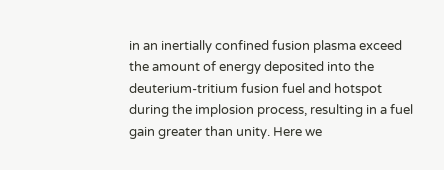in an inertially confined fusion plasma exceed the amount of energy deposited into the deuterium-tritium fusion fuel and hotspot during the implosion process, resulting in a fuel gain greater than unity. Here we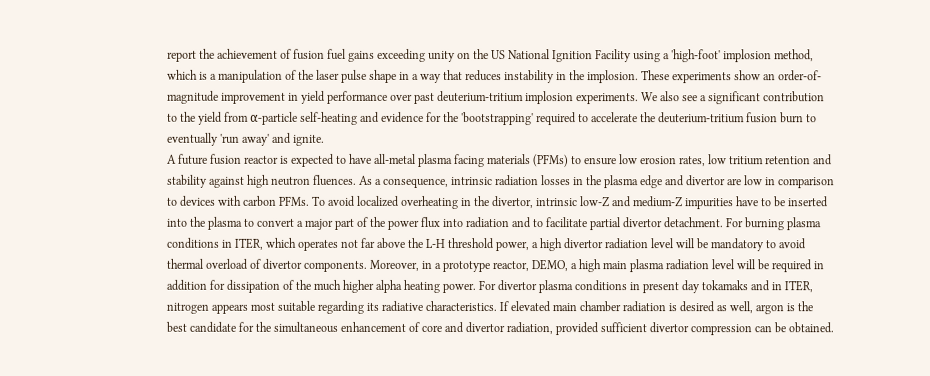report the achievement of fusion fuel gains exceeding unity on the US National Ignition Facility using a 'high-foot' implosion method, which is a manipulation of the laser pulse shape in a way that reduces instability in the implosion. These experiments show an order-of-magnitude improvement in yield performance over past deuterium-tritium implosion experiments. We also see a significant contribution to the yield from α-particle self-heating and evidence for the 'bootstrapping' required to accelerate the deuterium-tritium fusion burn to eventually 'run away' and ignite.
A future fusion reactor is expected to have all-metal plasma facing materials (PFMs) to ensure low erosion rates, low tritium retention and stability against high neutron fluences. As a consequence, intrinsic radiation losses in the plasma edge and divertor are low in comparison to devices with carbon PFMs. To avoid localized overheating in the divertor, intrinsic low-Z and medium-Z impurities have to be inserted into the plasma to convert a major part of the power flux into radiation and to facilitate partial divertor detachment. For burning plasma conditions in ITER, which operates not far above the L-H threshold power, a high divertor radiation level will be mandatory to avoid thermal overload of divertor components. Moreover, in a prototype reactor, DEMO, a high main plasma radiation level will be required in addition for dissipation of the much higher alpha heating power. For divertor plasma conditions in present day tokamaks and in ITER, nitrogen appears most suitable regarding its radiative characteristics. If elevated main chamber radiation is desired as well, argon is the best candidate for the simultaneous enhancement of core and divertor radiation, provided sufficient divertor compression can be obtained.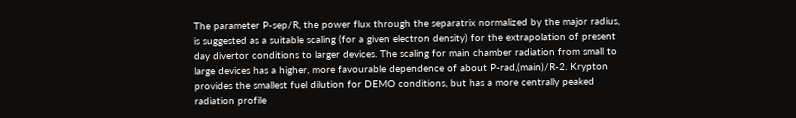The parameter P-sep/R, the power flux through the separatrix normalized by the major radius, is suggested as a suitable scaling (for a given electron density) for the extrapolation of present day divertor conditions to larger devices. The scaling for main chamber radiation from small to large devices has a higher, more favourable dependence of about P-rad,(main)/R-2. Krypton provides the smallest fuel dilution for DEMO conditions, but has a more centrally peaked radiation profile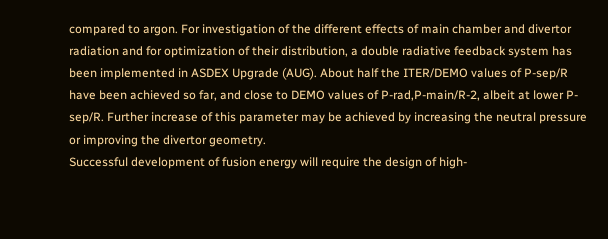compared to argon. For investigation of the different effects of main chamber and divertor radiation and for optimization of their distribution, a double radiative feedback system has been implemented in ASDEX Upgrade (AUG). About half the ITER/DEMO values of P-sep/R have been achieved so far, and close to DEMO values of P-rad,P-main/R-2, albeit at lower P-sep/R. Further increase of this parameter may be achieved by increasing the neutral pressure or improving the divertor geometry.
Successful development of fusion energy will require the design of high-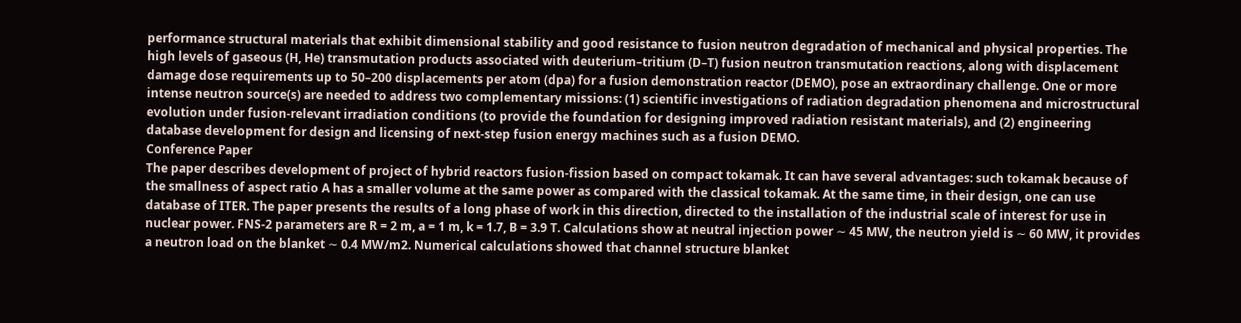performance structural materials that exhibit dimensional stability and good resistance to fusion neutron degradation of mechanical and physical properties. The high levels of gaseous (H, He) transmutation products associated with deuterium–tritium (D–T) fusion neutron transmutation reactions, along with displacement damage dose requirements up to 50–200 displacements per atom (dpa) for a fusion demonstration reactor (DEMO), pose an extraordinary challenge. One or more intense neutron source(s) are needed to address two complementary missions: (1) scientific investigations of radiation degradation phenomena and microstructural evolution under fusion-relevant irradiation conditions (to provide the foundation for designing improved radiation resistant materials), and (2) engineering database development for design and licensing of next-step fusion energy machines such as a fusion DEMO.
Conference Paper
The paper describes development of project of hybrid reactors fusion-fission based on compact tokamak. It can have several advantages: such tokamak because of the smallness of aspect ratio A has a smaller volume at the same power as compared with the classical tokamak. At the same time, in their design, one can use database of ITER. The paper presents the results of a long phase of work in this direction, directed to the installation of the industrial scale of interest for use in nuclear power. FNS-2 parameters are R = 2 m, a = 1 m, k = 1.7, B = 3.9 T. Calculations show at neutral injection power ∼ 45 MW, the neutron yield is ∼ 60 MW, it provides a neutron load on the blanket ∼ 0.4 MW/m2. Numerical calculations showed that channel structure blanket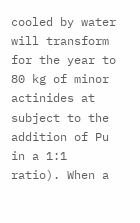cooled by water will transform for the year to 80 kg of minor actinides at subject to the addition of Pu in a 1:1 ratio). When a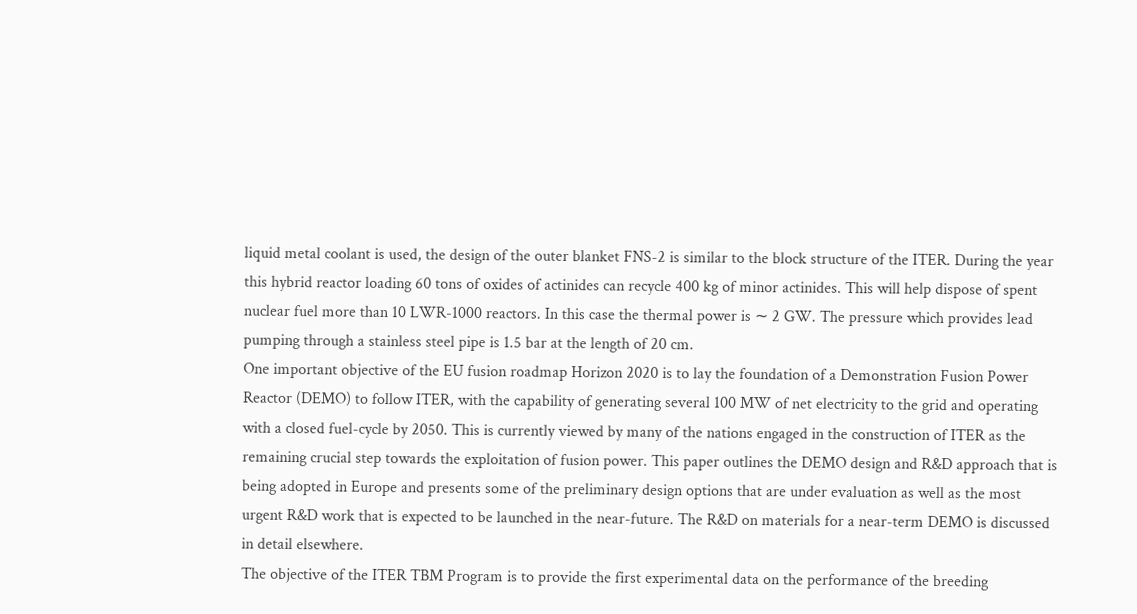liquid metal coolant is used, the design of the outer blanket FNS-2 is similar to the block structure of the ITER. During the year this hybrid reactor loading 60 tons of oxides of actinides can recycle 400 kg of minor actinides. This will help dispose of spent nuclear fuel more than 10 LWR-1000 reactors. In this case the thermal power is ∼ 2 GW. The pressure which provides lead pumping through a stainless steel pipe is 1.5 bar at the length of 20 cm.
One important objective of the EU fusion roadmap Horizon 2020 is to lay the foundation of a Demonstration Fusion Power Reactor (DEMO) to follow ITER, with the capability of generating several 100 MW of net electricity to the grid and operating with a closed fuel-cycle by 2050. This is currently viewed by many of the nations engaged in the construction of ITER as the remaining crucial step towards the exploitation of fusion power. This paper outlines the DEMO design and R&D approach that is being adopted in Europe and presents some of the preliminary design options that are under evaluation as well as the most urgent R&D work that is expected to be launched in the near-future. The R&D on materials for a near-term DEMO is discussed in detail elsewhere.
The objective of the ITER TBM Program is to provide the first experimental data on the performance of the breeding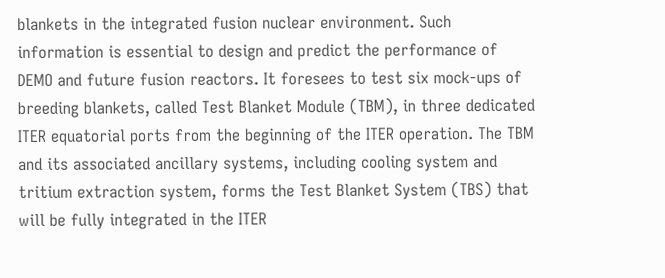blankets in the integrated fusion nuclear environment. Such information is essential to design and predict the performance of DEMO and future fusion reactors. It foresees to test six mock-ups of breeding blankets, called Test Blanket Module (TBM), in three dedicated ITER equatorial ports from the beginning of the ITER operation. The TBM and its associated ancillary systems, including cooling system and tritium extraction system, forms the Test Blanket System (TBS) that will be fully integrated in the ITER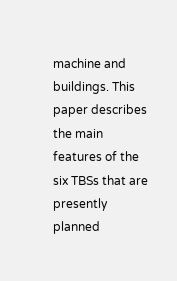machine and buildings. This paper describes the main features of the six TBSs that are presently planned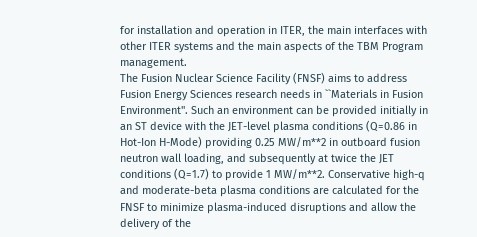for installation and operation in ITER, the main interfaces with other ITER systems and the main aspects of the TBM Program management.
The Fusion Nuclear Science Facility (FNSF) aims to address Fusion Energy Sciences research needs in ``Materials in Fusion Environment''. Such an environment can be provided initially in an ST device with the JET-level plasma conditions (Q=0.86 in Hot-Ion H-Mode) providing 0.25 MW/m**2 in outboard fusion neutron wall loading, and subsequently at twice the JET conditions (Q=1.7) to provide 1 MW/m**2. Conservative high-q and moderate-beta plasma conditions are calculated for the FNSF to minimize plasma-induced disruptions and allow the delivery of the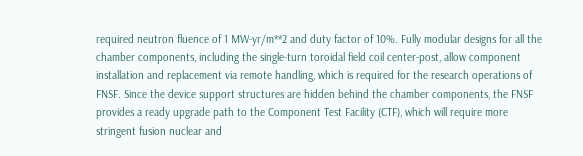required neutron fluence of 1 MW-yr/m**2 and duty factor of 10%. Fully modular designs for all the chamber components, including the single-turn toroidal field coil center-post, allow component installation and replacement via remote handling, which is required for the research operations of FNSF. Since the device support structures are hidden behind the chamber components, the FNSF provides a ready upgrade path to the Component Test Facility (CTF), which will require more stringent fusion nuclear and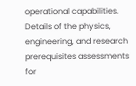operational capabilities. Details of the physics, engineering, and research prerequisites assessments for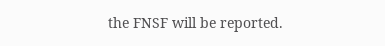the FNSF will be reported.